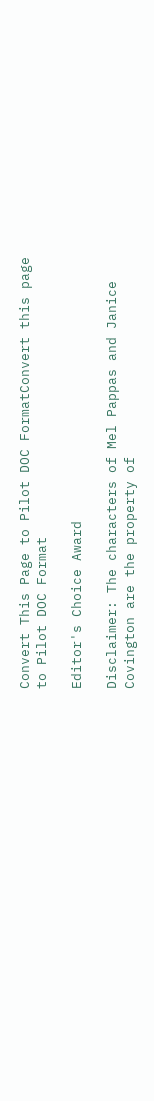Convert This Page to Pilot DOC FormatConvert this page to Pilot DOC Format

Editor's Choice Award

Disclaimer: The characters of Mel Pappas and Janice Covington are the property of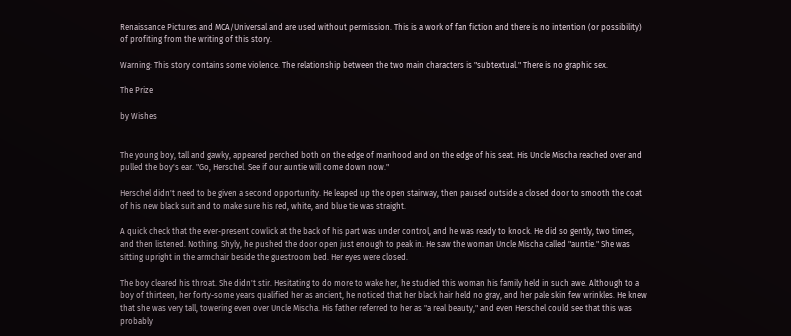Renaissance Pictures and MCA/Universal and are used without permission. This is a work of fan fiction and there is no intention (or possibility) of profiting from the writing of this story.

Warning: This story contains some violence. The relationship between the two main characters is "subtextual." There is no graphic sex.

The Prize

by Wishes


The young boy, tall and gawky, appeared perched both on the edge of manhood and on the edge of his seat. His Uncle Mischa reached over and pulled the boy's ear. "Go, Herschel. See if our auntie will come down now."

Herschel didn't need to be given a second opportunity. He leaped up the open stairway, then paused outside a closed door to smooth the coat of his new black suit and to make sure his red, white, and blue tie was straight.

A quick check that the ever-present cowlick at the back of his part was under control, and he was ready to knock. He did so gently, two times, and then listened. Nothing. Shyly, he pushed the door open just enough to peak in. He saw the woman Uncle Mischa called "auntie." She was sitting upright in the armchair beside the guestroom bed. Her eyes were closed.

The boy cleared his throat. She didn't stir. Hesitating to do more to wake her, he studied this woman his family held in such awe. Although to a boy of thirteen, her forty-some years qualified her as ancient, he noticed that her black hair held no gray, and her pale skin few wrinkles. He knew that she was very tall, towering even over Uncle Mischa. His father referred to her as "a real beauty," and even Herschel could see that this was probably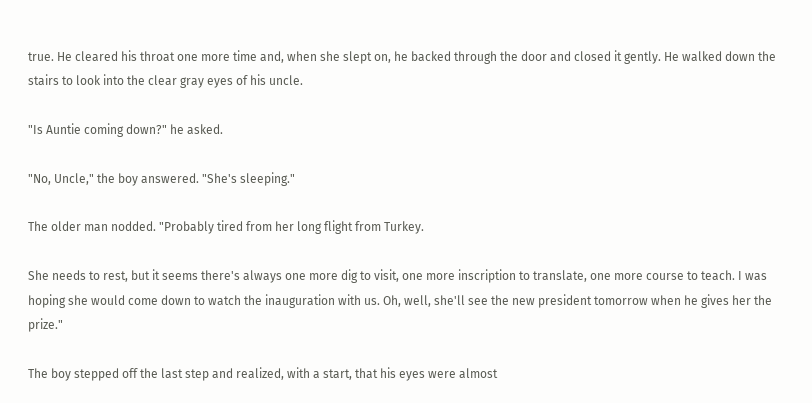true. He cleared his throat one more time and, when she slept on, he backed through the door and closed it gently. He walked down the stairs to look into the clear gray eyes of his uncle.

"Is Auntie coming down?" he asked.

"No, Uncle," the boy answered. "She's sleeping."

The older man nodded. "Probably tired from her long flight from Turkey.

She needs to rest, but it seems there's always one more dig to visit, one more inscription to translate, one more course to teach. I was hoping she would come down to watch the inauguration with us. Oh, well, she'll see the new president tomorrow when he gives her the prize."

The boy stepped off the last step and realized, with a start, that his eyes were almost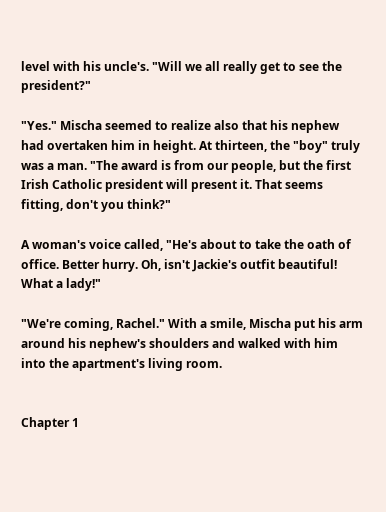level with his uncle's. "Will we all really get to see the president?"

"Yes." Mischa seemed to realize also that his nephew had overtaken him in height. At thirteen, the "boy" truly was a man. "The award is from our people, but the first Irish Catholic president will present it. That seems fitting, don't you think?"

A woman's voice called, "He's about to take the oath of office. Better hurry. Oh, isn't Jackie's outfit beautiful! What a lady!"

"We're coming, Rachel." With a smile, Mischa put his arm around his nephew's shoulders and walked with him into the apartment's living room.


Chapter 1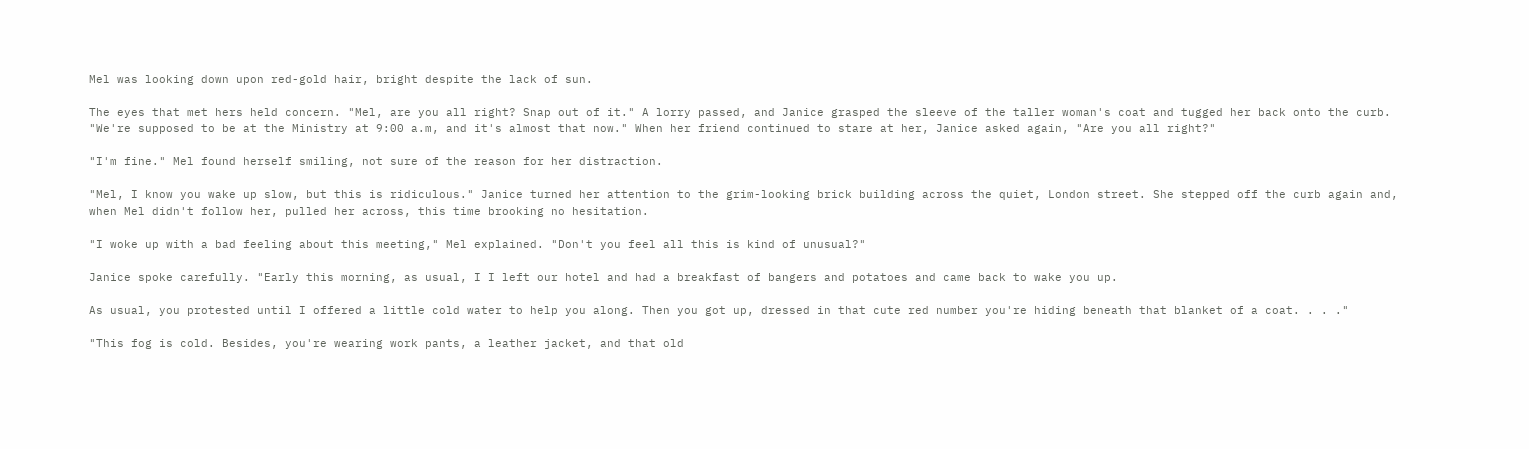Mel was looking down upon red-gold hair, bright despite the lack of sun.

The eyes that met hers held concern. "Mel, are you all right? Snap out of it." A lorry passed, and Janice grasped the sleeve of the taller woman's coat and tugged her back onto the curb. "We're supposed to be at the Ministry at 9:00 a.m, and it's almost that now." When her friend continued to stare at her, Janice asked again, "Are you all right?"

"I'm fine." Mel found herself smiling, not sure of the reason for her distraction.

"Mel, I know you wake up slow, but this is ridiculous." Janice turned her attention to the grim-looking brick building across the quiet, London street. She stepped off the curb again and, when Mel didn't follow her, pulled her across, this time brooking no hesitation.

"I woke up with a bad feeling about this meeting," Mel explained. "Don't you feel all this is kind of unusual?"

Janice spoke carefully. "Early this morning, as usual, I I left our hotel and had a breakfast of bangers and potatoes and came back to wake you up.

As usual, you protested until I offered a little cold water to help you along. Then you got up, dressed in that cute red number you're hiding beneath that blanket of a coat. . . ."

"This fog is cold. Besides, you're wearing work pants, a leather jacket, and that old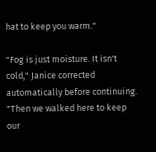hat to keep you warm."

"Fog is just moisture. It isn't cold," Janice corrected automatically before continuing. "Then we walked here to keep our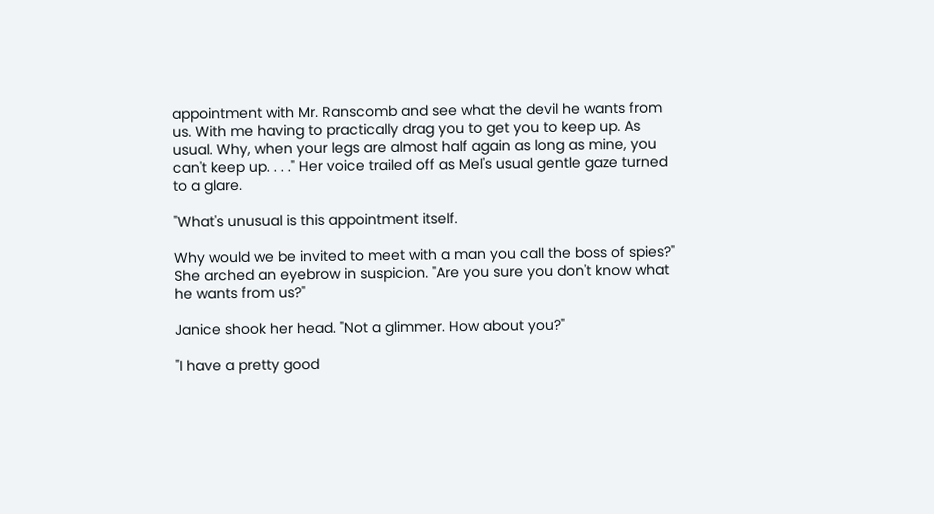appointment with Mr. Ranscomb and see what the devil he wants from us. With me having to practically drag you to get you to keep up. As usual. Why, when your legs are almost half again as long as mine, you can't keep up. . . ." Her voice trailed off as Mel's usual gentle gaze turned to a glare.

"What's unusual is this appointment itself.

Why would we be invited to meet with a man you call the boss of spies?" She arched an eyebrow in suspicion. "Are you sure you don't know what he wants from us?"

Janice shook her head. "Not a glimmer. How about you?"

"I have a pretty good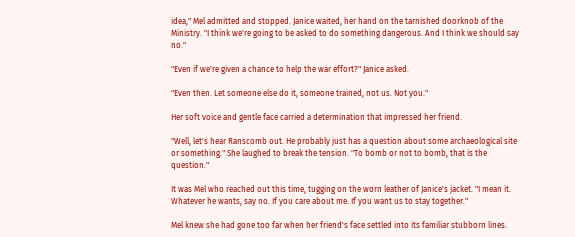idea," Mel admitted and stopped. Janice waited, her hand on the tarnished doorknob of the Ministry. "I think we're going to be asked to do something dangerous. And I think we should say no."

"Even if we're given a chance to help the war effort?" Janice asked.

"Even then. Let someone else do it, someone trained, not us. Not you."

Her soft voice and gentle face carried a determination that impressed her friend.

"Well, let's hear Ranscomb out. He probably just has a question about some archaeological site or something." She laughed to break the tension. "To bomb or not to bomb, that is the question."

It was Mel who reached out this time, tugging on the worn leather of Janice's jacket. "I mean it. Whatever he wants, say no. If you care about me. If you want us to stay together."

Mel knew she had gone too far when her friend's face settled into its familiar stubborn lines.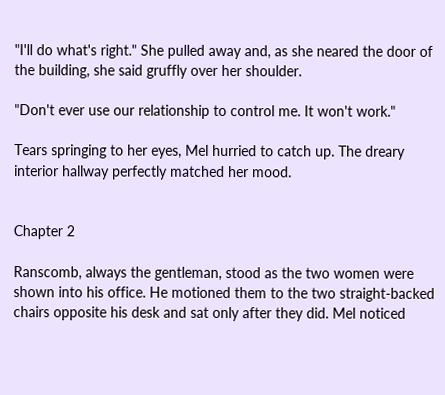"I'll do what's right." She pulled away and, as she neared the door of the building, she said gruffly over her shoulder.

"Don't ever use our relationship to control me. It won't work."

Tears springing to her eyes, Mel hurried to catch up. The dreary interior hallway perfectly matched her mood.


Chapter 2

Ranscomb, always the gentleman, stood as the two women were shown into his office. He motioned them to the two straight-backed chairs opposite his desk and sat only after they did. Mel noticed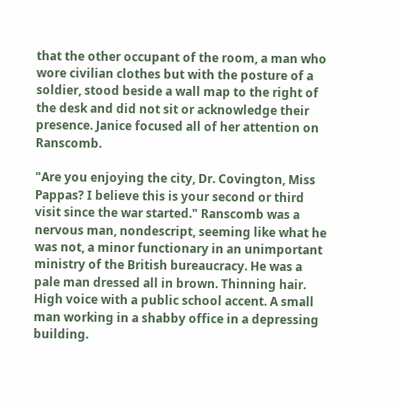that the other occupant of the room, a man who wore civilian clothes but with the posture of a soldier, stood beside a wall map to the right of the desk and did not sit or acknowledge their presence. Janice focused all of her attention on Ranscomb.

"Are you enjoying the city, Dr. Covington, Miss Pappas? I believe this is your second or third visit since the war started." Ranscomb was a nervous man, nondescript, seeming like what he was not, a minor functionary in an unimportant ministry of the British bureaucracy. He was a pale man dressed all in brown. Thinning hair. High voice with a public school accent. A small man working in a shabby office in a depressing building.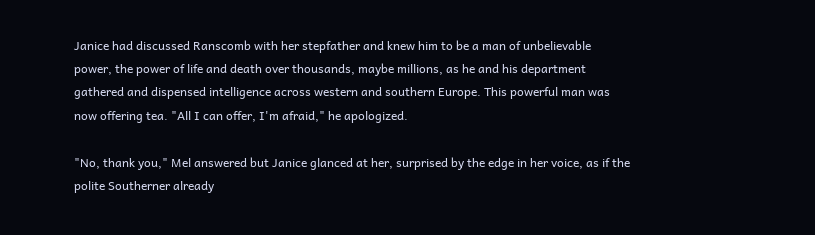Janice had discussed Ranscomb with her stepfather and knew him to be a man of unbelievable power, the power of life and death over thousands, maybe millions, as he and his department gathered and dispensed intelligence across western and southern Europe. This powerful man was now offering tea. "All I can offer, I'm afraid," he apologized.

"No, thank you," Mel answered but Janice glanced at her, surprised by the edge in her voice, as if the polite Southerner already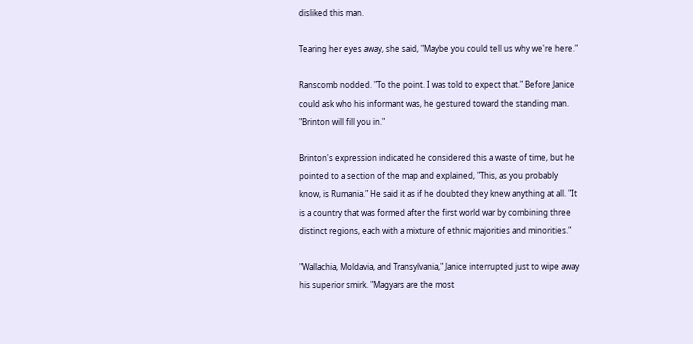disliked this man.

Tearing her eyes away, she said, "Maybe you could tell us why we're here."

Ranscomb nodded. "To the point. I was told to expect that." Before Janice could ask who his informant was, he gestured toward the standing man. "Brinton will fill you in."

Brinton's expression indicated he considered this a waste of time, but he pointed to a section of the map and explained, "This, as you probably know, is Rumania." He said it as if he doubted they knew anything at all. "It is a country that was formed after the first world war by combining three distinct regions, each with a mixture of ethnic majorities and minorities."

"Wallachia, Moldavia, and Transylvania," Janice interrupted just to wipe away his superior smirk. "Magyars are the most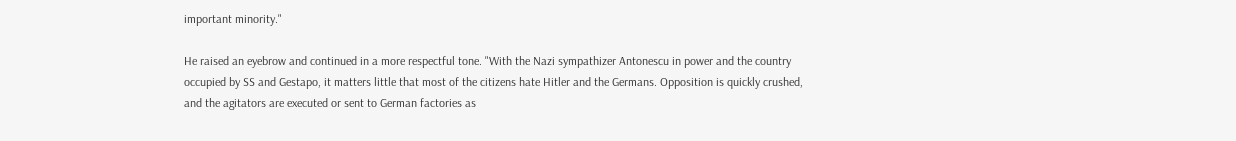important minority."

He raised an eyebrow and continued in a more respectful tone. "With the Nazi sympathizer Antonescu in power and the country occupied by SS and Gestapo, it matters little that most of the citizens hate Hitler and the Germans. Opposition is quickly crushed, and the agitators are executed or sent to German factories as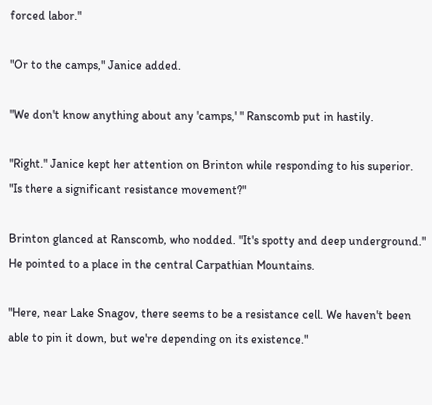forced labor."

"Or to the camps," Janice added.

"We don't know anything about any 'camps,' " Ranscomb put in hastily.

"Right." Janice kept her attention on Brinton while responding to his superior. "Is there a significant resistance movement?"

Brinton glanced at Ranscomb, who nodded. "It's spotty and deep underground." He pointed to a place in the central Carpathian Mountains.

"Here, near Lake Snagov, there seems to be a resistance cell. We haven't been able to pin it down, but we're depending on its existence."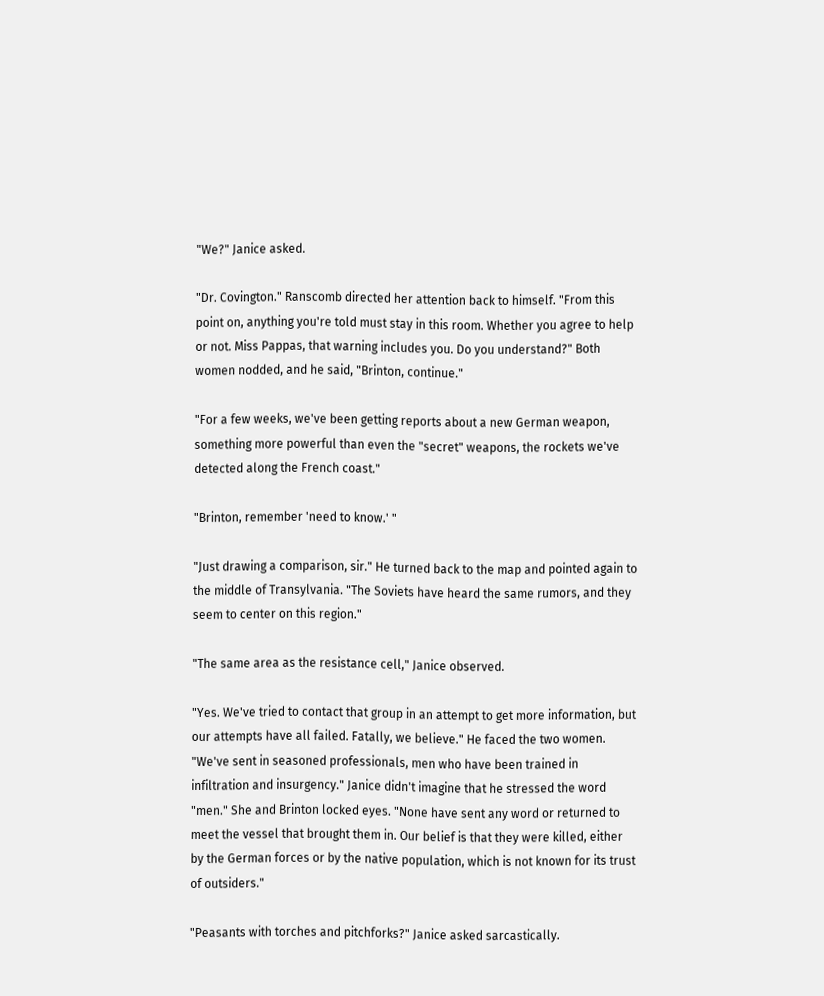"We?" Janice asked.

"Dr. Covington." Ranscomb directed her attention back to himself. "From this point on, anything you're told must stay in this room. Whether you agree to help or not. Miss Pappas, that warning includes you. Do you understand?" Both women nodded, and he said, "Brinton, continue."

"For a few weeks, we've been getting reports about a new German weapon, something more powerful than even the "secret" weapons, the rockets we've detected along the French coast."

"Brinton, remember 'need to know.' "

"Just drawing a comparison, sir." He turned back to the map and pointed again to the middle of Transylvania. "The Soviets have heard the same rumors, and they seem to center on this region."

"The same area as the resistance cell," Janice observed.

"Yes. We've tried to contact that group in an attempt to get more information, but our attempts have all failed. Fatally, we believe." He faced the two women. "We've sent in seasoned professionals, men who have been trained in infiltration and insurgency." Janice didn't imagine that he stressed the word "men." She and Brinton locked eyes. "None have sent any word or returned to meet the vessel that brought them in. Our belief is that they were killed, either by the German forces or by the native population, which is not known for its trust of outsiders."

"Peasants with torches and pitchforks?" Janice asked sarcastically.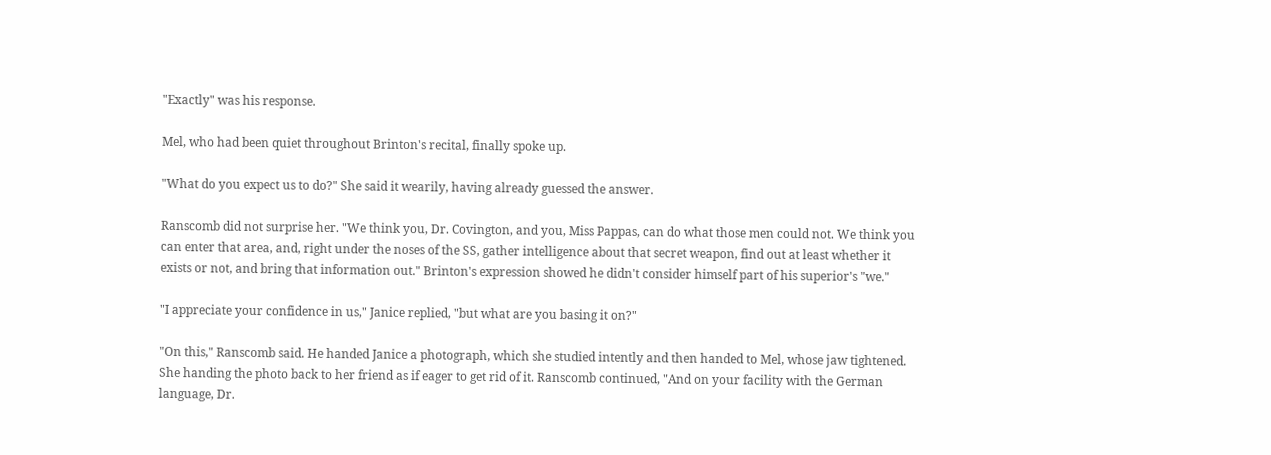"Exactly" was his response.

Mel, who had been quiet throughout Brinton's recital, finally spoke up.

"What do you expect us to do?" She said it wearily, having already guessed the answer.

Ranscomb did not surprise her. "We think you, Dr. Covington, and you, Miss Pappas, can do what those men could not. We think you can enter that area, and, right under the noses of the SS, gather intelligence about that secret weapon, find out at least whether it exists or not, and bring that information out." Brinton's expression showed he didn't consider himself part of his superior's "we."

"I appreciate your confidence in us," Janice replied, "but what are you basing it on?"

"On this," Ranscomb said. He handed Janice a photograph, which she studied intently and then handed to Mel, whose jaw tightened. She handing the photo back to her friend as if eager to get rid of it. Ranscomb continued, "And on your facility with the German language, Dr.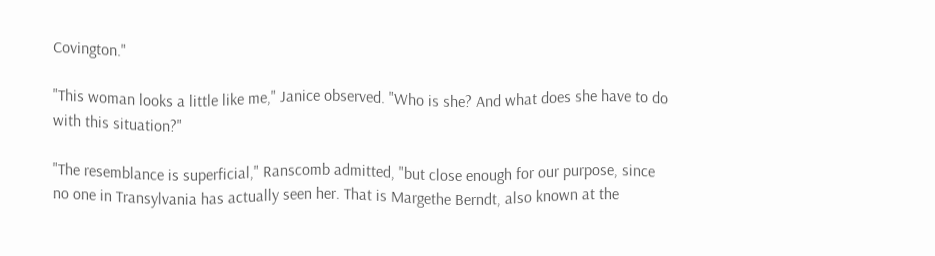Covington."

"This woman looks a little like me," Janice observed. "Who is she? And what does she have to do with this situation?"

"The resemblance is superficial," Ranscomb admitted, "but close enough for our purpose, since no one in Transylvania has actually seen her. That is Margethe Berndt, also known at the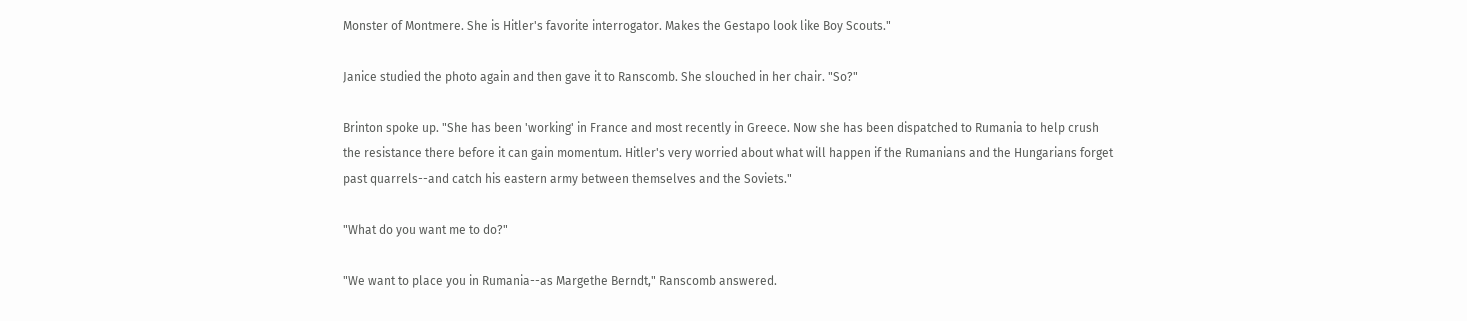Monster of Montmere. She is Hitler's favorite interrogator. Makes the Gestapo look like Boy Scouts."

Janice studied the photo again and then gave it to Ranscomb. She slouched in her chair. "So?"

Brinton spoke up. "She has been 'working' in France and most recently in Greece. Now she has been dispatched to Rumania to help crush the resistance there before it can gain momentum. Hitler's very worried about what will happen if the Rumanians and the Hungarians forget past quarrels--and catch his eastern army between themselves and the Soviets."

"What do you want me to do?"

"We want to place you in Rumania--as Margethe Berndt," Ranscomb answered.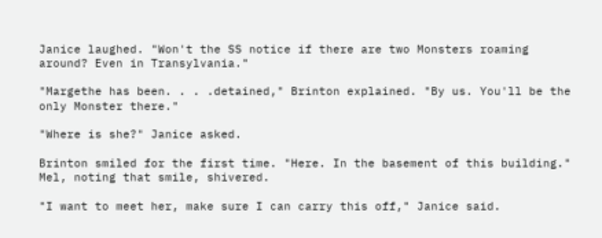Janice laughed. "Won't the SS notice if there are two Monsters roaming around? Even in Transylvania."

"Margethe has been. . . .detained," Brinton explained. "By us. You'll be the only Monster there."

"Where is she?" Janice asked.

Brinton smiled for the first time. "Here. In the basement of this building." Mel, noting that smile, shivered.

"I want to meet her, make sure I can carry this off," Janice said.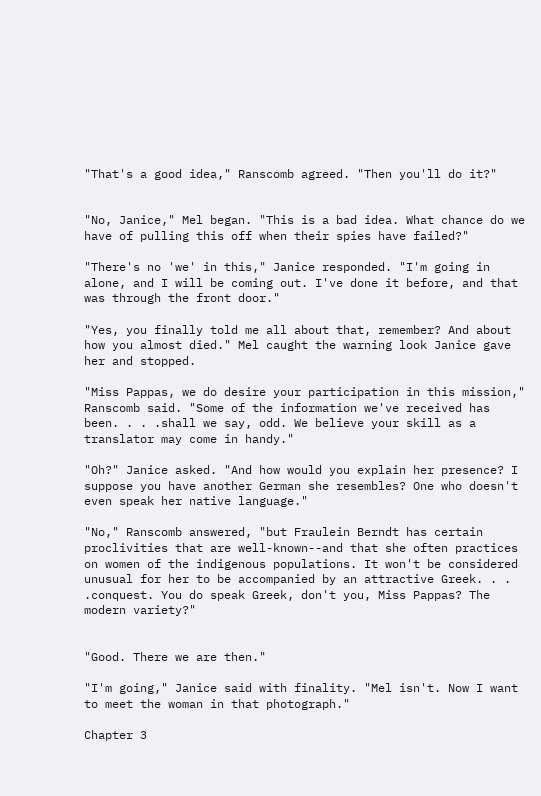"That's a good idea," Ranscomb agreed. "Then you'll do it?"


"No, Janice," Mel began. "This is a bad idea. What chance do we have of pulling this off when their spies have failed?"

"There's no 'we' in this," Janice responded. "I'm going in alone, and I will be coming out. I've done it before, and that was through the front door."

"Yes, you finally told me all about that, remember? And about how you almost died." Mel caught the warning look Janice gave her and stopped.

"Miss Pappas, we do desire your participation in this mission," Ranscomb said. "Some of the information we've received has been. . . .shall we say, odd. We believe your skill as a translator may come in handy."

"Oh?" Janice asked. "And how would you explain her presence? I suppose you have another German she resembles? One who doesn't even speak her native language."

"No," Ranscomb answered, "but Fraulein Berndt has certain proclivities that are well-known--and that she often practices on women of the indigenous populations. It won't be considered unusual for her to be accompanied by an attractive Greek. . . .conquest. You do speak Greek, don't you, Miss Pappas? The modern variety?"


"Good. There we are then."

"I'm going," Janice said with finality. "Mel isn't. Now I want to meet the woman in that photograph."

Chapter 3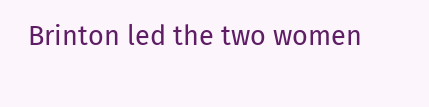Brinton led the two women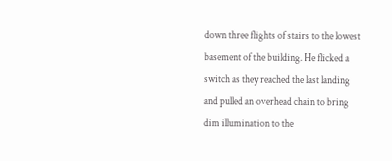down three flights of stairs to the lowest basement of the building. He flicked a switch as they reached the last landing and pulled an overhead chain to bring dim illumination to the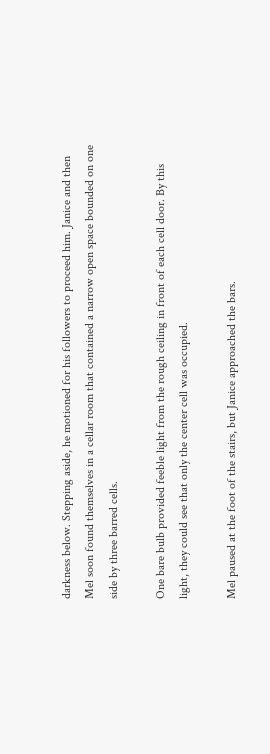darkness below. Stepping aside, he motioned for his followers to proceed him. Janice and then Mel soon found themselves in a cellar room that contained a narrow open space bounded on one side by three barred cells.

One bare bulb provided feeble light from the rough ceiling in front of each cell door. By this light, they could see that only the center cell was occupied.

Mel paused at the foot of the stairs, but Janice approached the bars.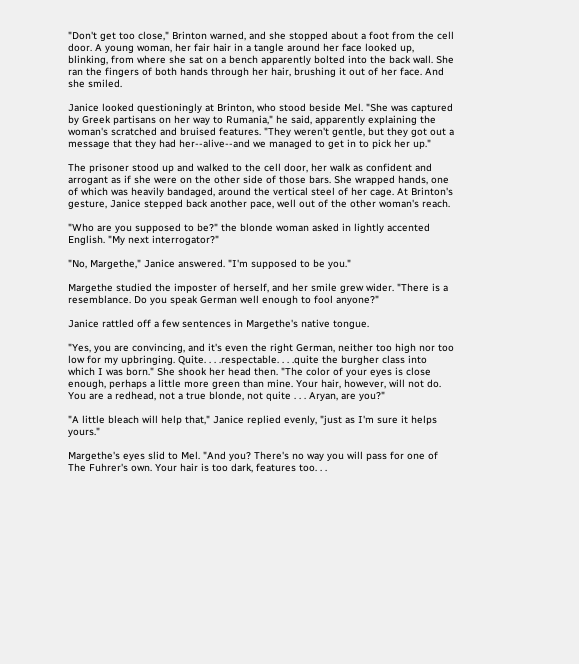"Don't get too close," Brinton warned, and she stopped about a foot from the cell door. A young woman, her fair hair in a tangle around her face looked up, blinking, from where she sat on a bench apparently bolted into the back wall. She ran the fingers of both hands through her hair, brushing it out of her face. And she smiled.

Janice looked questioningly at Brinton, who stood beside Mel. "She was captured by Greek partisans on her way to Rumania," he said, apparently explaining the woman's scratched and bruised features. "They weren't gentle, but they got out a message that they had her--alive--and we managed to get in to pick her up."

The prisoner stood up and walked to the cell door, her walk as confident and arrogant as if she were on the other side of those bars. She wrapped hands, one of which was heavily bandaged, around the vertical steel of her cage. At Brinton's gesture, Janice stepped back another pace, well out of the other woman's reach.

"Who are you supposed to be?" the blonde woman asked in lightly accented English. "My next interrogator?"

"No, Margethe," Janice answered. "I'm supposed to be you."

Margethe studied the imposter of herself, and her smile grew wider. "There is a resemblance. Do you speak German well enough to fool anyone?"

Janice rattled off a few sentences in Margethe's native tongue.

"Yes, you are convincing, and it's even the right German, neither too high nor too low for my upbringing. Quite. . . .respectable. . . .quite the burgher class into which I was born." She shook her head then. "The color of your eyes is close enough, perhaps a little more green than mine. Your hair, however, will not do. You are a redhead, not a true blonde, not quite . . . Aryan, are you?"

"A little bleach will help that," Janice replied evenly, "just as I'm sure it helps yours."

Margethe's eyes slid to Mel. "And you? There's no way you will pass for one of The Fuhrer's own. Your hair is too dark, features too. . .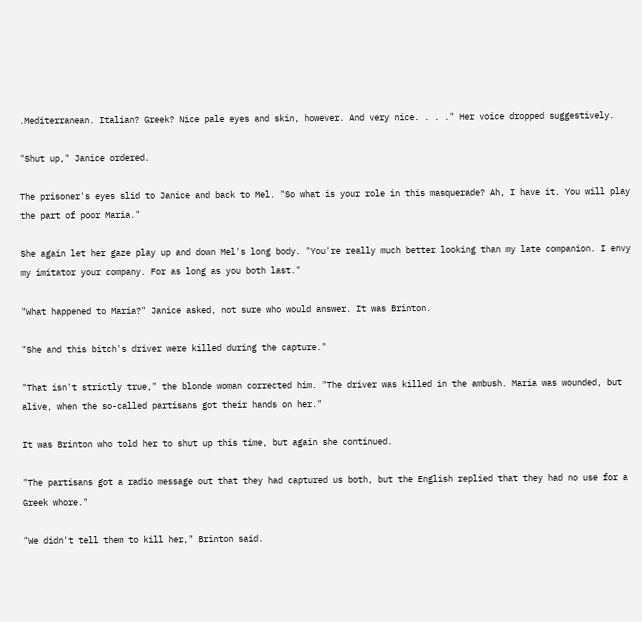.Mediterranean. Italian? Greek? Nice pale eyes and skin, however. And very nice. . . ." Her voice dropped suggestively.

"Shut up," Janice ordered.

The prisoner's eyes slid to Janice and back to Mel. "So what is your role in this masquerade? Ah, I have it. You will play the part of poor Maria."

She again let her gaze play up and down Mel's long body. "You're really much better looking than my late companion. I envy my imitator your company. For as long as you both last."

"What happened to Maria?" Janice asked, not sure who would answer. It was Brinton.

"She and this bitch's driver were killed during the capture."

"That isn't strictly true," the blonde woman corrected him. "The driver was killed in the ambush. Maria was wounded, but alive, when the so-called partisans got their hands on her."

It was Brinton who told her to shut up this time, but again she continued.

"The partisans got a radio message out that they had captured us both, but the English replied that they had no use for a Greek whore."

"We didn't tell them to kill her," Brinton said.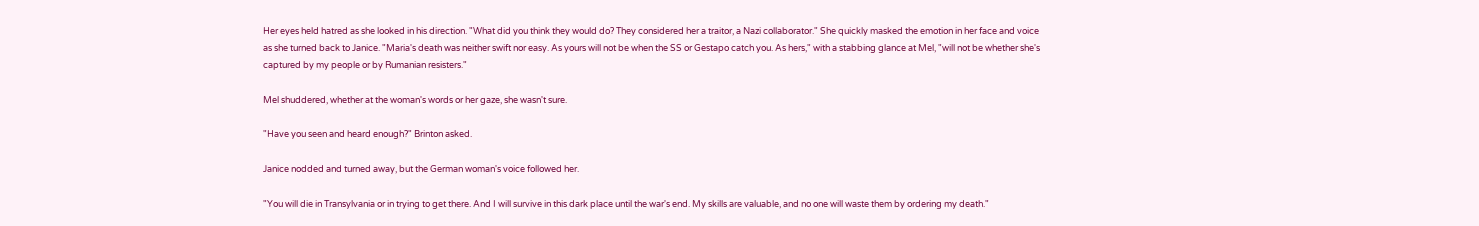Her eyes held hatred as she looked in his direction. "What did you think they would do? They considered her a traitor, a Nazi collaborator." She quickly masked the emotion in her face and voice as she turned back to Janice. "Maria's death was neither swift nor easy. As yours will not be when the SS or Gestapo catch you. As hers," with a stabbing glance at Mel, "will not be whether she's captured by my people or by Rumanian resisters."

Mel shuddered, whether at the woman's words or her gaze, she wasn't sure.

"Have you seen and heard enough?" Brinton asked.

Janice nodded and turned away, but the German woman's voice followed her.

"You will die in Transylvania or in trying to get there. And I will survive in this dark place until the war's end. My skills are valuable, and no one will waste them by ordering my death."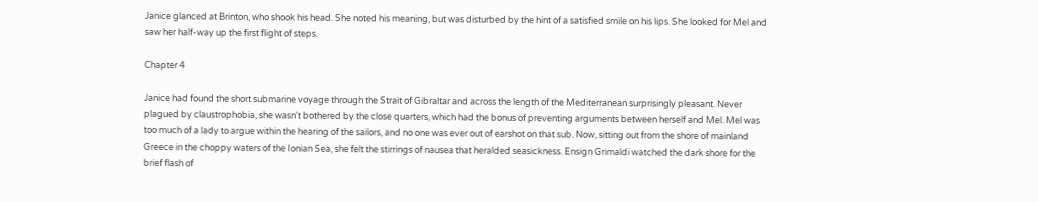Janice glanced at Brinton, who shook his head. She noted his meaning, but was disturbed by the hint of a satisfied smile on his lips. She looked for Mel and saw her half-way up the first flight of steps.

Chapter 4

Janice had found the short submarine voyage through the Strait of Gibraltar and across the length of the Mediterranean surprisingly pleasant. Never plagued by claustrophobia, she wasn't bothered by the close quarters, which had the bonus of preventing arguments between herself and Mel. Mel was too much of a lady to argue within the hearing of the sailors, and no one was ever out of earshot on that sub. Now, sitting out from the shore of mainland Greece in the choppy waters of the Ionian Sea, she felt the stirrings of nausea that heralded seasickness. Ensign Grimaldi watched the dark shore for the brief flash of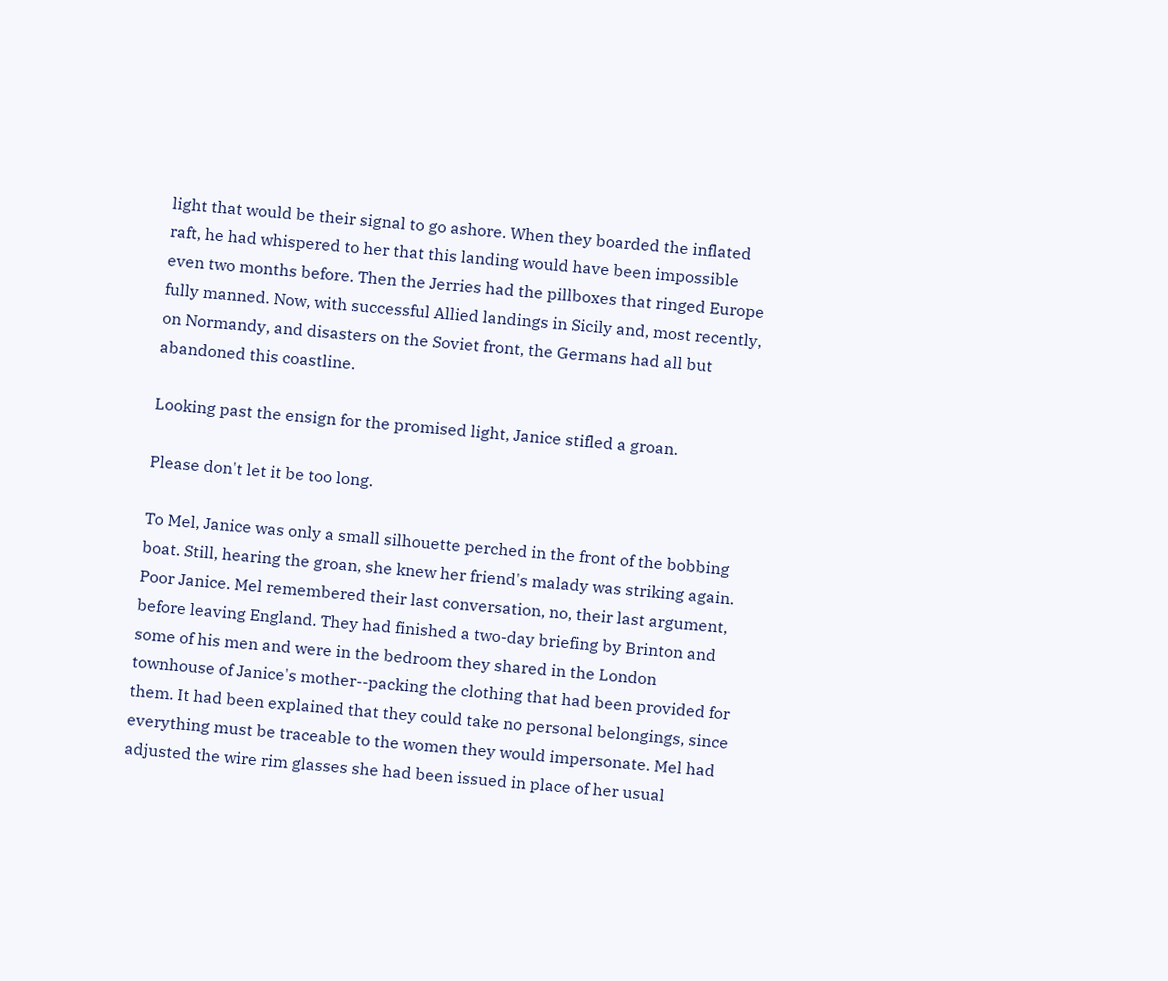light that would be their signal to go ashore. When they boarded the inflated raft, he had whispered to her that this landing would have been impossible even two months before. Then the Jerries had the pillboxes that ringed Europe fully manned. Now, with successful Allied landings in Sicily and, most recently, on Normandy, and disasters on the Soviet front, the Germans had all but abandoned this coastline.

Looking past the ensign for the promised light, Janice stifled a groan.

Please don't let it be too long.

To Mel, Janice was only a small silhouette perched in the front of the bobbing boat. Still, hearing the groan, she knew her friend's malady was striking again. Poor Janice. Mel remembered their last conversation, no, their last argument, before leaving England. They had finished a two-day briefing by Brinton and some of his men and were in the bedroom they shared in the London townhouse of Janice's mother--packing the clothing that had been provided for them. It had been explained that they could take no personal belongings, since everything must be traceable to the women they would impersonate. Mel had adjusted the wire rim glasses she had been issued in place of her usual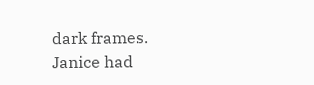dark frames. Janice had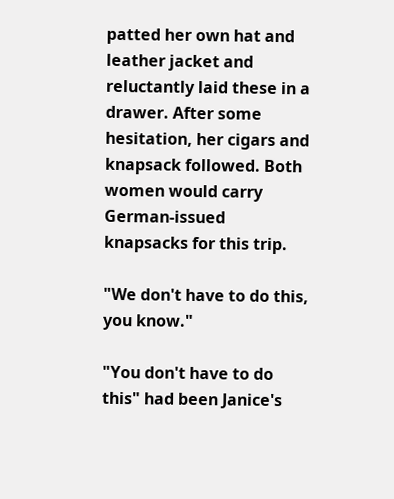patted her own hat and leather jacket and reluctantly laid these in a drawer. After some hesitation, her cigars and knapsack followed. Both women would carry German-issued knapsacks for this trip.

"We don't have to do this, you know."

"You don't have to do this" had been Janice's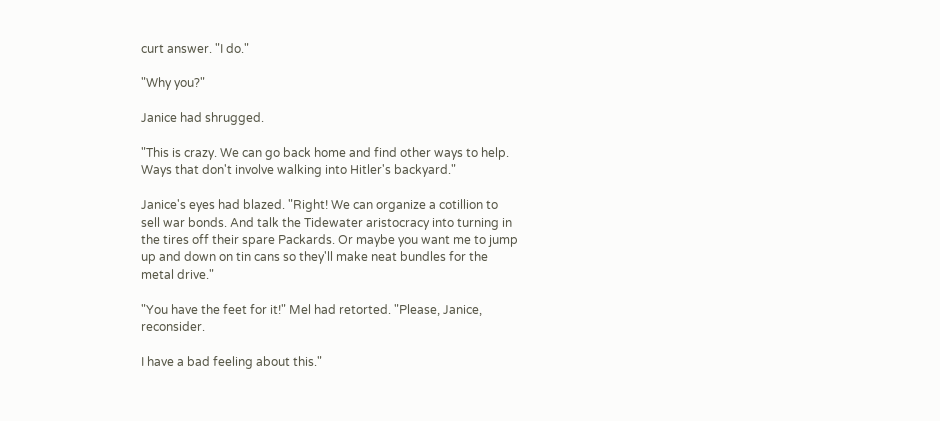curt answer. "I do."

"Why you?"

Janice had shrugged.

"This is crazy. We can go back home and find other ways to help. Ways that don't involve walking into Hitler's backyard."

Janice's eyes had blazed. "Right! We can organize a cotillion to sell war bonds. And talk the Tidewater aristocracy into turning in the tires off their spare Packards. Or maybe you want me to jump up and down on tin cans so they'll make neat bundles for the metal drive."

"You have the feet for it!" Mel had retorted. "Please, Janice, reconsider.

I have a bad feeling about this."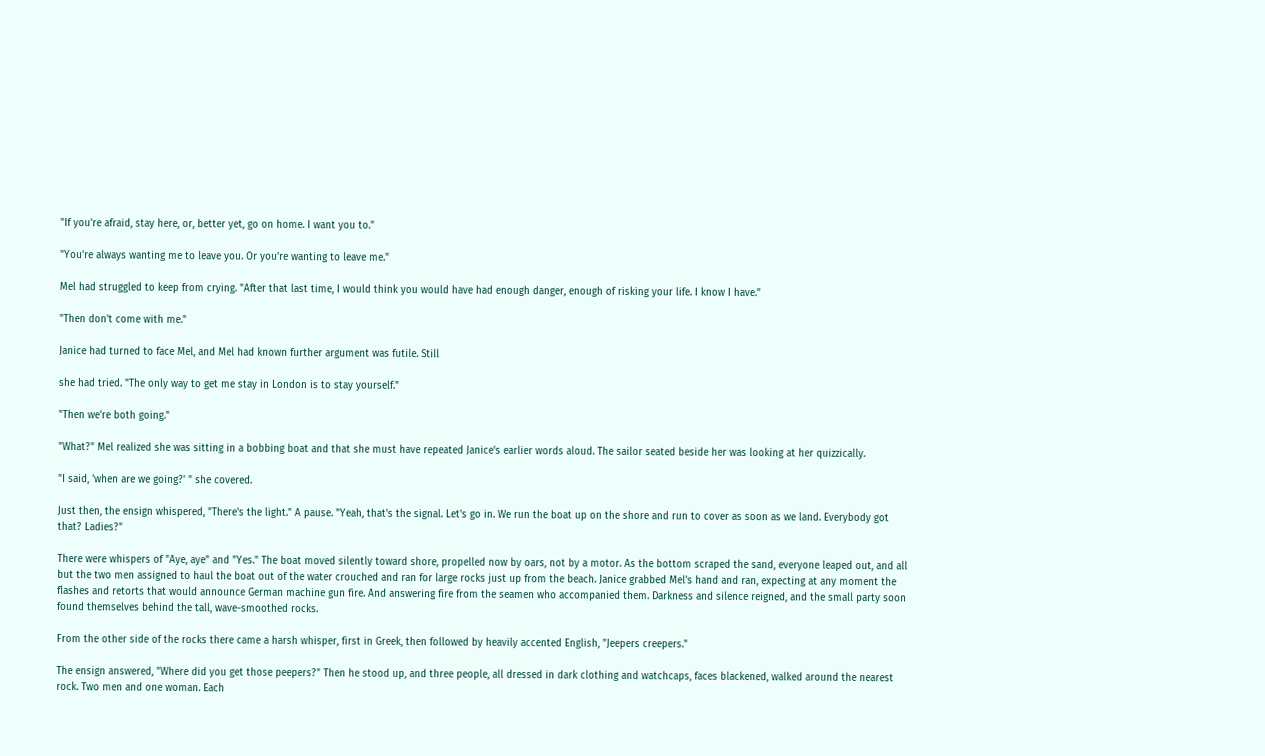"If you're afraid, stay here, or, better yet, go on home. I want you to."

"You're always wanting me to leave you. Or you're wanting to leave me."

Mel had struggled to keep from crying. "After that last time, I would think you would have had enough danger, enough of risking your life. I know I have."

"Then don't come with me."

Janice had turned to face Mel, and Mel had known further argument was futile. Still

she had tried. "The only way to get me stay in London is to stay yourself."

"Then we're both going."

"What?" Mel realized she was sitting in a bobbing boat and that she must have repeated Janice's earlier words aloud. The sailor seated beside her was looking at her quizzically.

"I said, 'when are we going?' " she covered.

Just then, the ensign whispered, "There's the light." A pause. "Yeah, that's the signal. Let's go in. We run the boat up on the shore and run to cover as soon as we land. Everybody got that? Ladies?"

There were whispers of "Aye, aye" and "Yes." The boat moved silently toward shore, propelled now by oars, not by a motor. As the bottom scraped the sand, everyone leaped out, and all but the two men assigned to haul the boat out of the water crouched and ran for large rocks just up from the beach. Janice grabbed Mel's hand and ran, expecting at any moment the flashes and retorts that would announce German machine gun fire. And answering fire from the seamen who accompanied them. Darkness and silence reigned, and the small party soon found themselves behind the tall, wave-smoothed rocks.

From the other side of the rocks there came a harsh whisper, first in Greek, then followed by heavily accented English, "Jeepers creepers."

The ensign answered, "Where did you get those peepers?" Then he stood up, and three people, all dressed in dark clothing and watchcaps, faces blackened, walked around the nearest rock. Two men and one woman. Each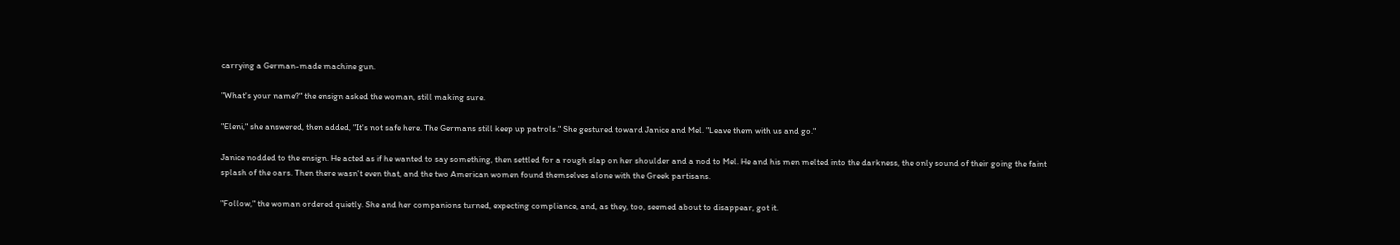carrying a German-made machine gun.

"What's your name?" the ensign asked the woman, still making sure.

"Eleni," she answered, then added, "It's not safe here. The Germans still keep up patrols." She gestured toward Janice and Mel. "Leave them with us and go."

Janice nodded to the ensign. He acted as if he wanted to say something, then settled for a rough slap on her shoulder and a nod to Mel. He and his men melted into the darkness, the only sound of their going the faint splash of the oars. Then there wasn't even that, and the two American women found themselves alone with the Greek partisans.

"Follow," the woman ordered quietly. She and her companions turned, expecting compliance, and, as they, too, seemed about to disappear, got it.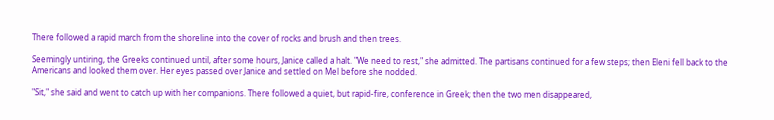There followed a rapid march from the shoreline into the cover of rocks and brush and then trees.

Seemingly untiring, the Greeks continued until, after some hours, Janice called a halt. "We need to rest," she admitted. The partisans continued for a few steps; then Eleni fell back to the Americans and looked them over. Her eyes passed over Janice and settled on Mel before she nodded.

"Sit," she said and went to catch up with her companions. There followed a quiet, but rapid-fire, conference in Greek; then the two men disappeared,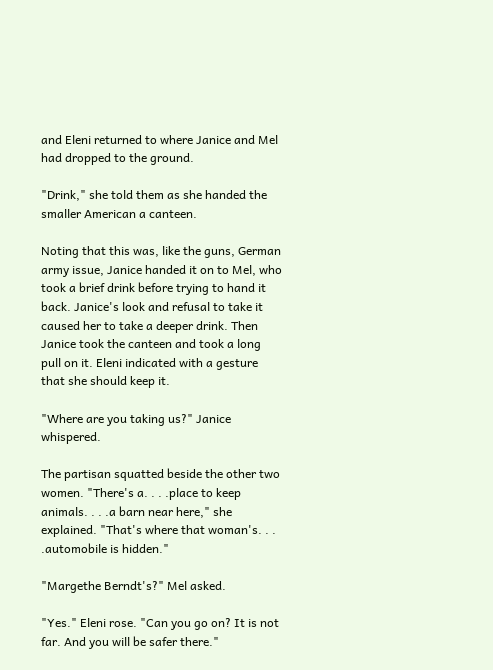and Eleni returned to where Janice and Mel had dropped to the ground.

"Drink," she told them as she handed the smaller American a canteen.

Noting that this was, like the guns, German army issue, Janice handed it on to Mel, who took a brief drink before trying to hand it back. Janice's look and refusal to take it caused her to take a deeper drink. Then Janice took the canteen and took a long pull on it. Eleni indicated with a gesture that she should keep it.

"Where are you taking us?" Janice whispered.

The partisan squatted beside the other two women. "There's a. . . .place to keep animals. . . .a barn near here," she explained. "That's where that woman's. . . .automobile is hidden."

"Margethe Berndt's?" Mel asked.

"Yes." Eleni rose. "Can you go on? It is not far. And you will be safer there."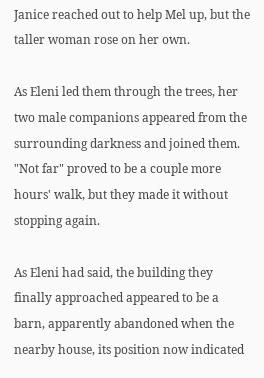Janice reached out to help Mel up, but the taller woman rose on her own.

As Eleni led them through the trees, her two male companions appeared from the surrounding darkness and joined them. "Not far" proved to be a couple more hours' walk, but they made it without stopping again.

As Eleni had said, the building they finally approached appeared to be a barn, apparently abandoned when the nearby house, its position now indicated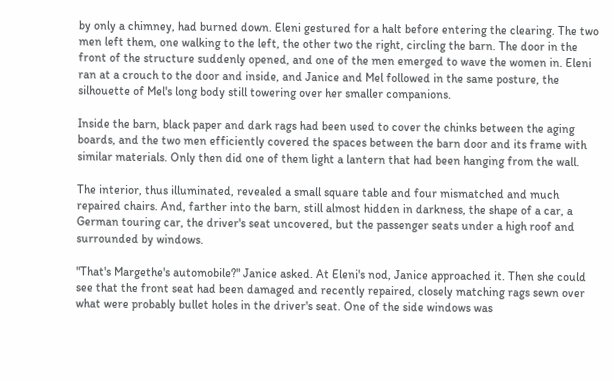by only a chimney, had burned down. Eleni gestured for a halt before entering the clearing. The two men left them, one walking to the left, the other two the right, circling the barn. The door in the front of the structure suddenly opened, and one of the men emerged to wave the women in. Eleni ran at a crouch to the door and inside, and Janice and Mel followed in the same posture, the silhouette of Mel's long body still towering over her smaller companions.

Inside the barn, black paper and dark rags had been used to cover the chinks between the aging boards, and the two men efficiently covered the spaces between the barn door and its frame with similar materials. Only then did one of them light a lantern that had been hanging from the wall.

The interior, thus illuminated, revealed a small square table and four mismatched and much repaired chairs. And, farther into the barn, still almost hidden in darkness, the shape of a car, a German touring car, the driver's seat uncovered, but the passenger seats under a high roof and surrounded by windows.

"That's Margethe's automobile?" Janice asked. At Eleni's nod, Janice approached it. Then she could see that the front seat had been damaged and recently repaired, closely matching rags sewn over what were probably bullet holes in the driver's seat. One of the side windows was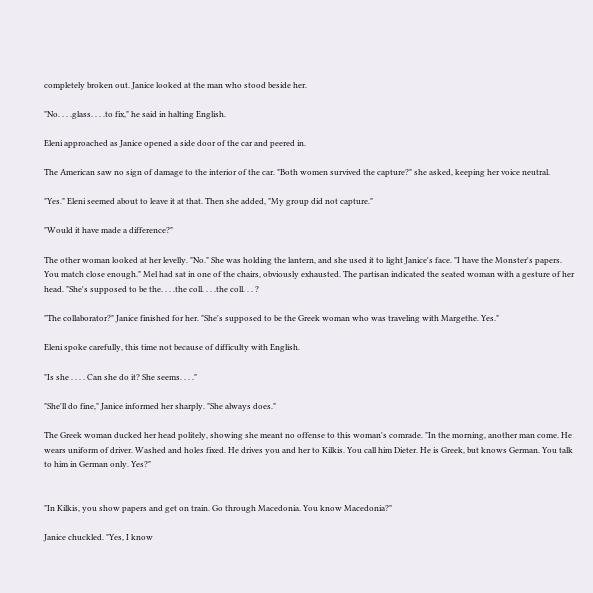completely broken out. Janice looked at the man who stood beside her.

"No. . . .glass. . . .to fix," he said in halting English.

Eleni approached as Janice opened a side door of the car and peered in.

The American saw no sign of damage to the interior of the car. "Both women survived the capture?" she asked, keeping her voice neutral.

"Yes." Eleni seemed about to leave it at that. Then she added, "My group did not capture."

"Would it have made a difference?"

The other woman looked at her levelly. "No." She was holding the lantern, and she used it to light Janice's face. "I have the Monster's papers. You match close enough." Mel had sat in one of the chairs, obviously exhausted. The partisan indicated the seated woman with a gesture of her head. "She's supposed to be the. . . .the coll. . . .the coll. . . ?

"The collaborator?" Janice finished for her. "She's supposed to be the Greek woman who was traveling with Margethe. Yes."

Eleni spoke carefully, this time not because of difficulty with English.

"Is she . . . . Can she do it? She seems. . . ."

"She'll do fine," Janice informed her sharply. "She always does."

The Greek woman ducked her head politely, showing she meant no offense to this woman's comrade. "In the morning, another man come. He wears uniform of driver. Washed and holes fixed. He drives you and her to Kilkis. You call him Dieter. He is Greek, but knows German. You talk to him in German only. Yes?"


"In Kilkis, you show papers and get on train. Go through Macedonia. You know Macedonia?"

Janice chuckled. "Yes, I know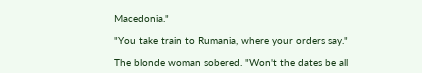Macedonia."

"You take train to Rumania, where your orders say."

The blonde woman sobered. "Won't the dates be all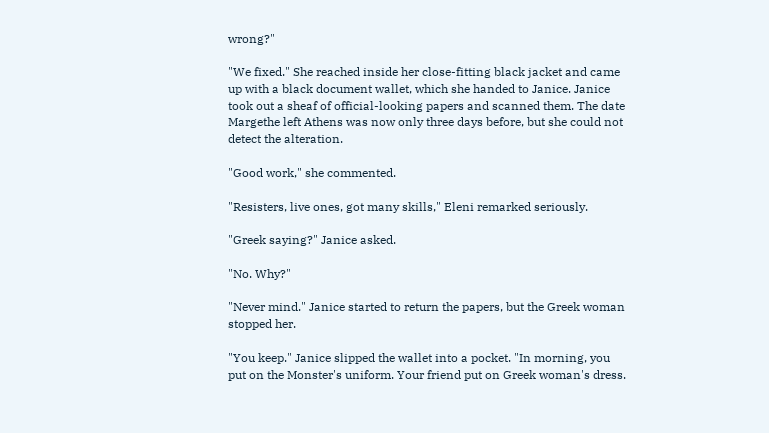wrong?"

"We fixed." She reached inside her close-fitting black jacket and came up with a black document wallet, which she handed to Janice. Janice took out a sheaf of official-looking papers and scanned them. The date Margethe left Athens was now only three days before, but she could not detect the alteration.

"Good work," she commented.

"Resisters, live ones, got many skills," Eleni remarked seriously.

"Greek saying?" Janice asked.

"No. Why?"

"Never mind." Janice started to return the papers, but the Greek woman stopped her.

"You keep." Janice slipped the wallet into a pocket. "In morning, you put on the Monster's uniform. Your friend put on Greek woman's dress.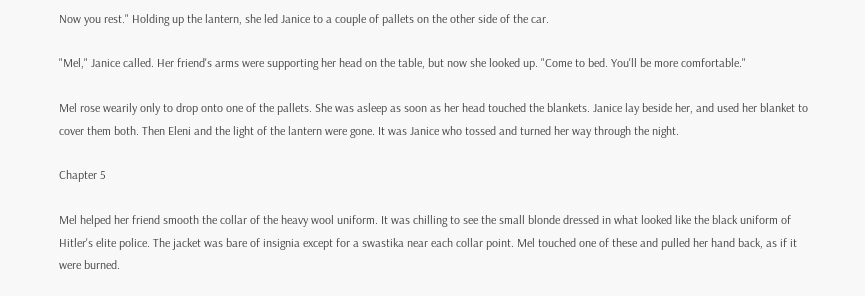Now you rest." Holding up the lantern, she led Janice to a couple of pallets on the other side of the car.

"Mel," Janice called. Her friend's arms were supporting her head on the table, but now she looked up. "Come to bed. You'll be more comfortable."

Mel rose wearily only to drop onto one of the pallets. She was asleep as soon as her head touched the blankets. Janice lay beside her, and used her blanket to cover them both. Then Eleni and the light of the lantern were gone. It was Janice who tossed and turned her way through the night.

Chapter 5

Mel helped her friend smooth the collar of the heavy wool uniform. It was chilling to see the small blonde dressed in what looked like the black uniform of Hitler's elite police. The jacket was bare of insignia except for a swastika near each collar point. Mel touched one of these and pulled her hand back, as if it were burned.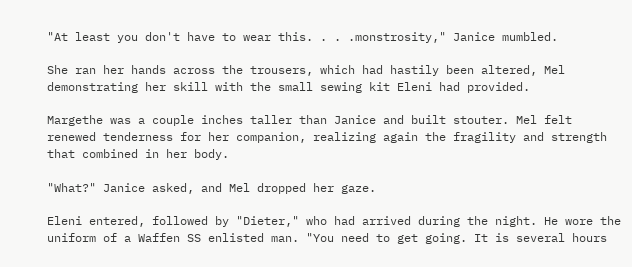"At least you don't have to wear this. . . .monstrosity," Janice mumbled.

She ran her hands across the trousers, which had hastily been altered, Mel demonstrating her skill with the small sewing kit Eleni had provided.

Margethe was a couple inches taller than Janice and built stouter. Mel felt renewed tenderness for her companion, realizing again the fragility and strength that combined in her body.

"What?" Janice asked, and Mel dropped her gaze.

Eleni entered, followed by "Dieter," who had arrived during the night. He wore the uniform of a Waffen SS enlisted man. "You need to get going. It is several hours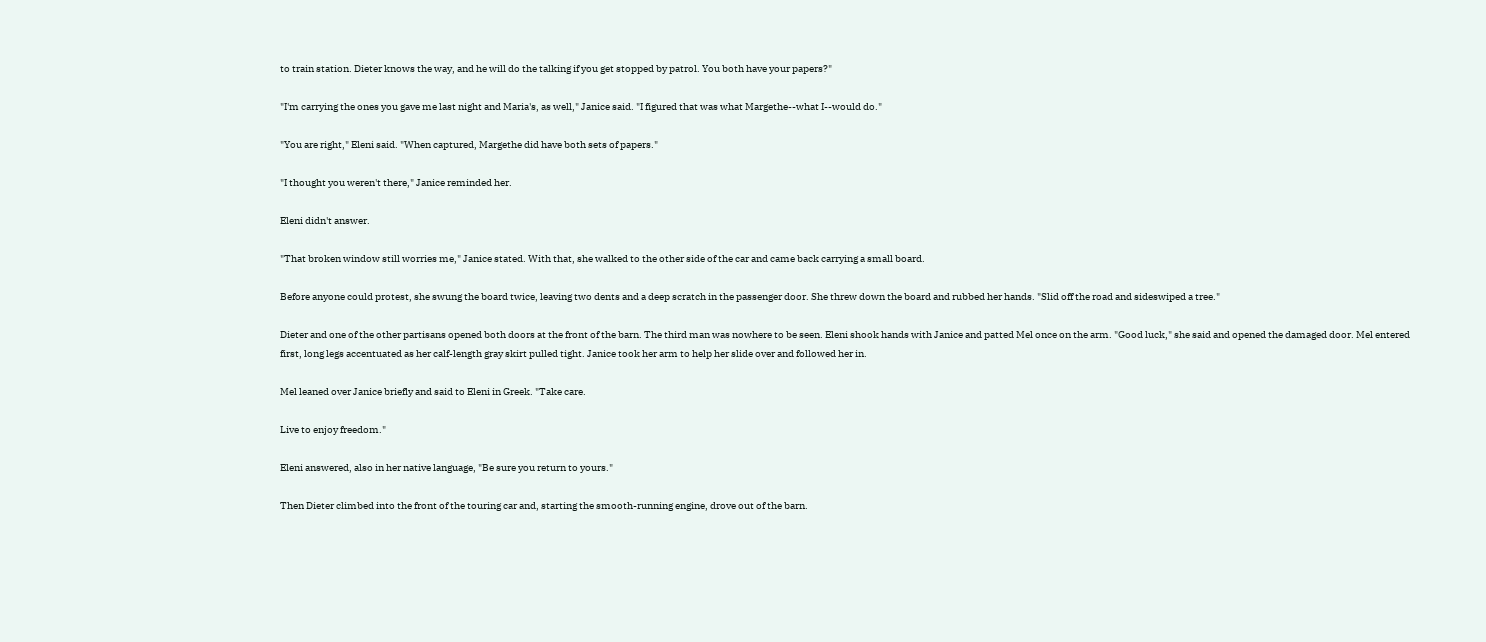to train station. Dieter knows the way, and he will do the talking if you get stopped by patrol. You both have your papers?"

"I'm carrying the ones you gave me last night and Maria's, as well," Janice said. "I figured that was what Margethe--what I--would do."

"You are right," Eleni said. "When captured, Margethe did have both sets of papers."

"I thought you weren't there," Janice reminded her.

Eleni didn't answer.

"That broken window still worries me," Janice stated. With that, she walked to the other side of the car and came back carrying a small board.

Before anyone could protest, she swung the board twice, leaving two dents and a deep scratch in the passenger door. She threw down the board and rubbed her hands. "Slid off the road and sideswiped a tree."

Dieter and one of the other partisans opened both doors at the front of the barn. The third man was nowhere to be seen. Eleni shook hands with Janice and patted Mel once on the arm. "Good luck," she said and opened the damaged door. Mel entered first, long legs accentuated as her calf-length gray skirt pulled tight. Janice took her arm to help her slide over and followed her in.

Mel leaned over Janice briefly and said to Eleni in Greek. "Take care.

Live to enjoy freedom."

Eleni answered, also in her native language, "Be sure you return to yours."

Then Dieter climbed into the front of the touring car and, starting the smooth-running engine, drove out of the barn.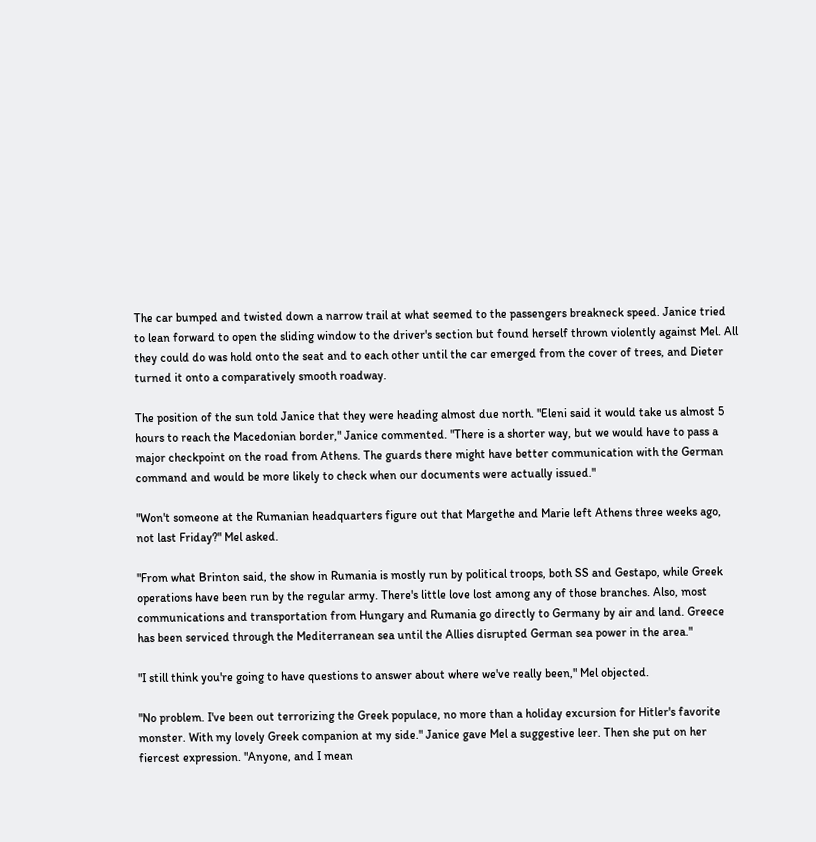The car bumped and twisted down a narrow trail at what seemed to the passengers breakneck speed. Janice tried to lean forward to open the sliding window to the driver's section but found herself thrown violently against Mel. All they could do was hold onto the seat and to each other until the car emerged from the cover of trees, and Dieter turned it onto a comparatively smooth roadway.

The position of the sun told Janice that they were heading almost due north. "Eleni said it would take us almost 5 hours to reach the Macedonian border," Janice commented. "There is a shorter way, but we would have to pass a major checkpoint on the road from Athens. The guards there might have better communication with the German command and would be more likely to check when our documents were actually issued."

"Won't someone at the Rumanian headquarters figure out that Margethe and Marie left Athens three weeks ago, not last Friday?" Mel asked.

"From what Brinton said, the show in Rumania is mostly run by political troops, both SS and Gestapo, while Greek operations have been run by the regular army. There's little love lost among any of those branches. Also, most communications and transportation from Hungary and Rumania go directly to Germany by air and land. Greece has been serviced through the Mediterranean sea until the Allies disrupted German sea power in the area."

"I still think you're going to have questions to answer about where we've really been," Mel objected.

"No problem. I've been out terrorizing the Greek populace, no more than a holiday excursion for Hitler's favorite monster. With my lovely Greek companion at my side." Janice gave Mel a suggestive leer. Then she put on her fiercest expression. "Anyone, and I mean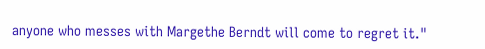anyone who messes with Margethe Berndt will come to regret it."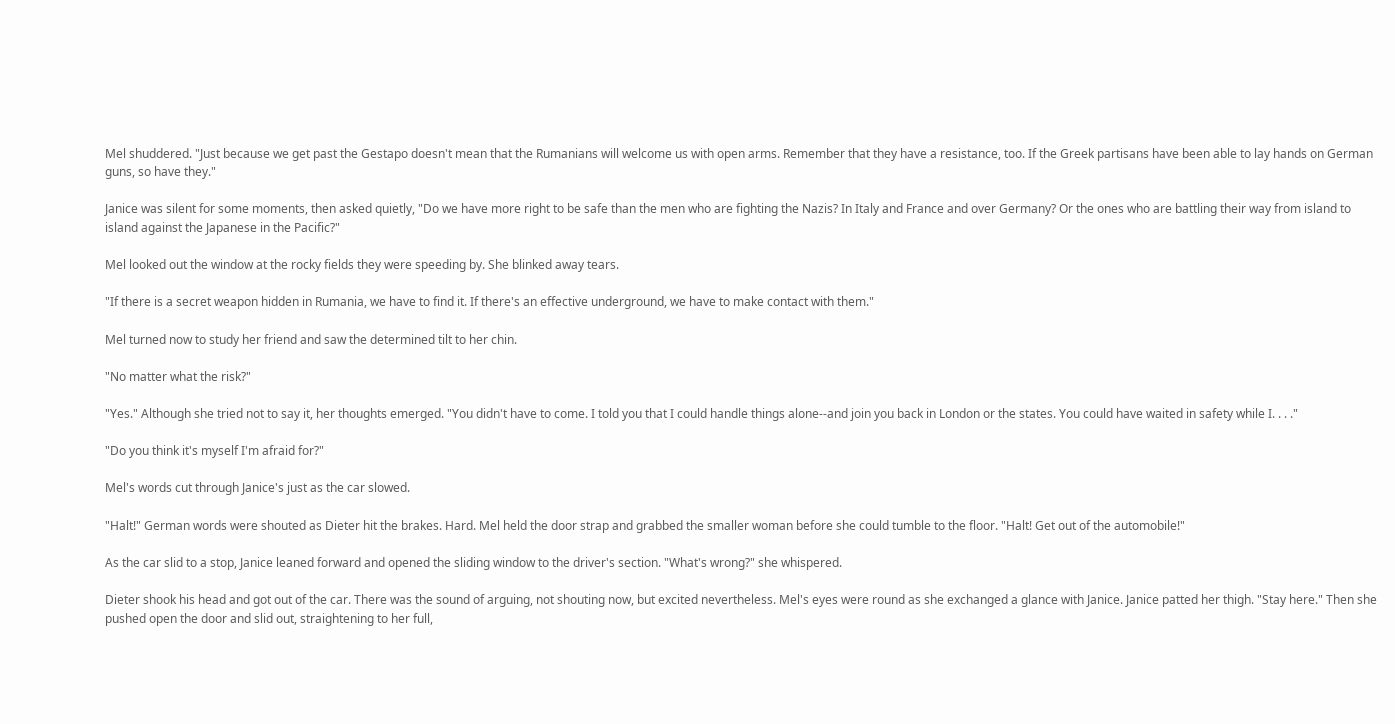Mel shuddered. "Just because we get past the Gestapo doesn't mean that the Rumanians will welcome us with open arms. Remember that they have a resistance, too. If the Greek partisans have been able to lay hands on German guns, so have they."

Janice was silent for some moments, then asked quietly, "Do we have more right to be safe than the men who are fighting the Nazis? In Italy and France and over Germany? Or the ones who are battling their way from island to island against the Japanese in the Pacific?"

Mel looked out the window at the rocky fields they were speeding by. She blinked away tears.

"If there is a secret weapon hidden in Rumania, we have to find it. If there's an effective underground, we have to make contact with them."

Mel turned now to study her friend and saw the determined tilt to her chin.

"No matter what the risk?"

"Yes." Although she tried not to say it, her thoughts emerged. "You didn't have to come. I told you that I could handle things alone--and join you back in London or the states. You could have waited in safety while I. . . ."

"Do you think it's myself I'm afraid for?"

Mel's words cut through Janice's just as the car slowed.

"Halt!" German words were shouted as Dieter hit the brakes. Hard. Mel held the door strap and grabbed the smaller woman before she could tumble to the floor. "Halt! Get out of the automobile!"

As the car slid to a stop, Janice leaned forward and opened the sliding window to the driver's section. "What's wrong?" she whispered.

Dieter shook his head and got out of the car. There was the sound of arguing, not shouting now, but excited nevertheless. Mel's eyes were round as she exchanged a glance with Janice. Janice patted her thigh. "Stay here." Then she pushed open the door and slid out, straightening to her full,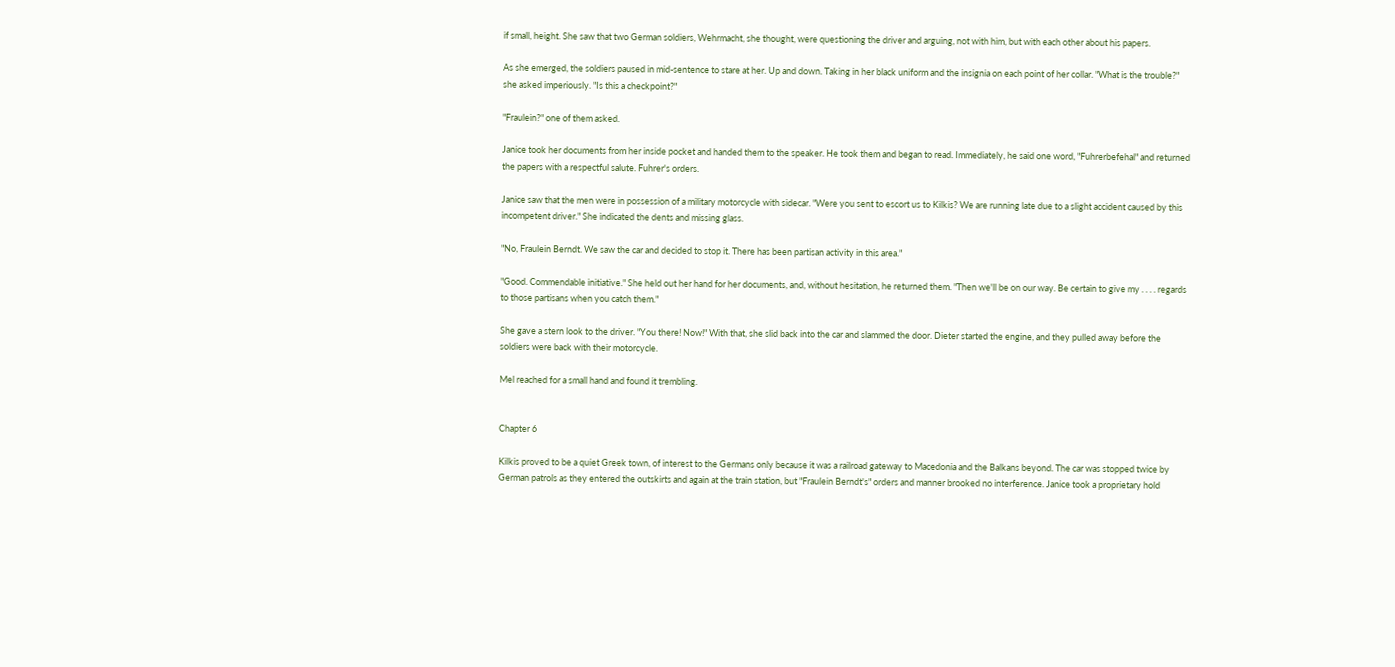if small, height. She saw that two German soldiers, Wehrmacht, she thought, were questioning the driver and arguing, not with him, but with each other about his papers.

As she emerged, the soldiers paused in mid-sentence to stare at her. Up and down. Taking in her black uniform and the insignia on each point of her collar. "What is the trouble?" she asked imperiously. "Is this a checkpoint?"

"Fraulein?" one of them asked.

Janice took her documents from her inside pocket and handed them to the speaker. He took them and began to read. Immediately, he said one word, "Fuhrerbefehal" and returned the papers with a respectful salute. Fuhrer's orders.

Janice saw that the men were in possession of a military motorcycle with sidecar. "Were you sent to escort us to Kilkis? We are running late due to a slight accident caused by this incompetent driver." She indicated the dents and missing glass.

"No, Fraulein Berndt. We saw the car and decided to stop it. There has been partisan activity in this area."

"Good. Commendable initiative." She held out her hand for her documents, and, without hesitation, he returned them. "Then we'll be on our way. Be certain to give my . . . . regards to those partisans when you catch them."

She gave a stern look to the driver. "You there! Now!" With that, she slid back into the car and slammed the door. Dieter started the engine, and they pulled away before the soldiers were back with their motorcycle.

Mel reached for a small hand and found it trembling.


Chapter 6

Kilkis proved to be a quiet Greek town, of interest to the Germans only because it was a railroad gateway to Macedonia and the Balkans beyond. The car was stopped twice by German patrols as they entered the outskirts and again at the train station, but "Fraulein Berndt's" orders and manner brooked no interference. Janice took a proprietary hold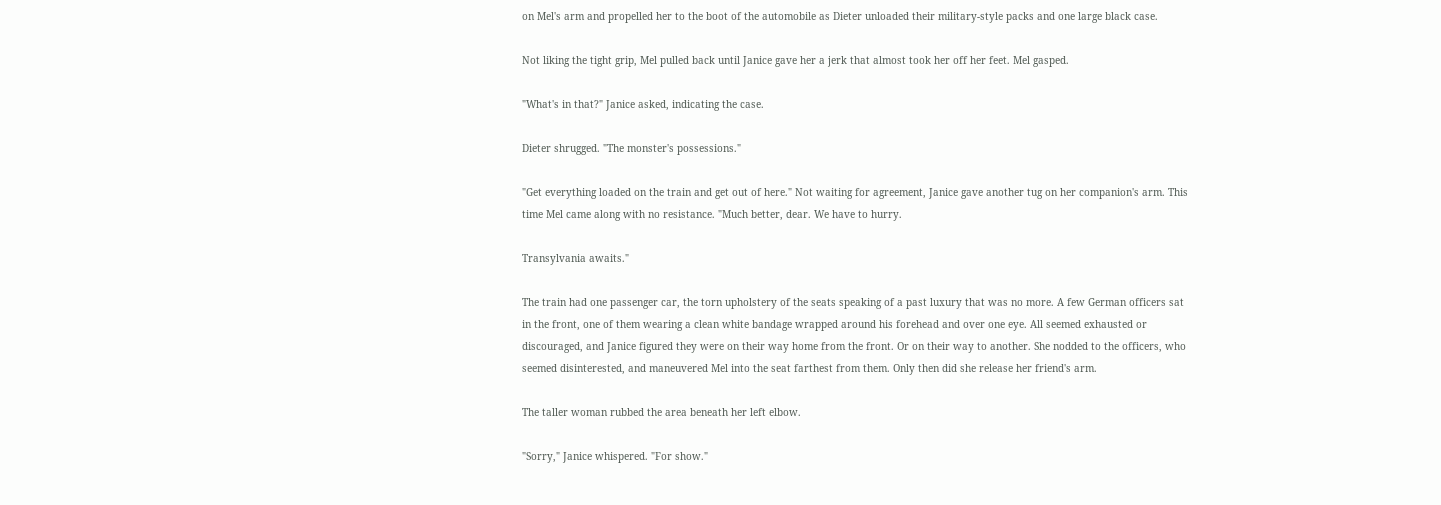on Mel's arm and propelled her to the boot of the automobile as Dieter unloaded their military-style packs and one large black case.

Not liking the tight grip, Mel pulled back until Janice gave her a jerk that almost took her off her feet. Mel gasped.

"What's in that?" Janice asked, indicating the case.

Dieter shrugged. "The monster's possessions."

"Get everything loaded on the train and get out of here." Not waiting for agreement, Janice gave another tug on her companion's arm. This time Mel came along with no resistance. "Much better, dear. We have to hurry.

Transylvania awaits."

The train had one passenger car, the torn upholstery of the seats speaking of a past luxury that was no more. A few German officers sat in the front, one of them wearing a clean white bandage wrapped around his forehead and over one eye. All seemed exhausted or discouraged, and Janice figured they were on their way home from the front. Or on their way to another. She nodded to the officers, who seemed disinterested, and maneuvered Mel into the seat farthest from them. Only then did she release her friend's arm.

The taller woman rubbed the area beneath her left elbow.

"Sorry," Janice whispered. "For show."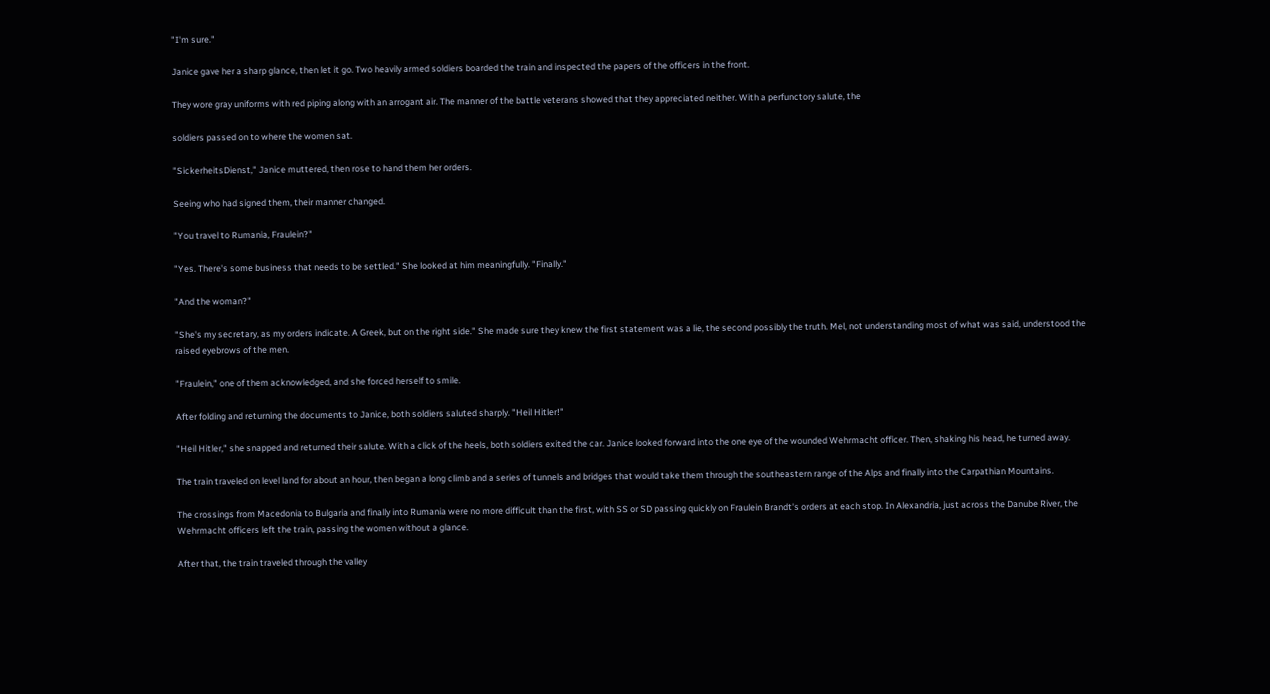"I'm sure."

Janice gave her a sharp glance, then let it go. Two heavily armed soldiers boarded the train and inspected the papers of the officers in the front.

They wore gray uniforms with red piping along with an arrogant air. The manner of the battle veterans showed that they appreciated neither. With a perfunctory salute, the

soldiers passed on to where the women sat.

"SickerheitsDienst," Janice muttered, then rose to hand them her orders.

Seeing who had signed them, their manner changed.

"You travel to Rumania, Fraulein?"

"Yes. There's some business that needs to be settled." She looked at him meaningfully. "Finally."

"And the woman?"

"She's my secretary, as my orders indicate. A Greek, but on the right side." She made sure they knew the first statement was a lie, the second possibly the truth. Mel, not understanding most of what was said, understood the raised eyebrows of the men.

"Fraulein," one of them acknowledged, and she forced herself to smile.

After folding and returning the documents to Janice, both soldiers saluted sharply. "Heil Hitler!"

"Heil Hitler," she snapped and returned their salute. With a click of the heels, both soldiers exited the car. Janice looked forward into the one eye of the wounded Wehrmacht officer. Then, shaking his head, he turned away.

The train traveled on level land for about an hour, then began a long climb and a series of tunnels and bridges that would take them through the southeastern range of the Alps and finally into the Carpathian Mountains.

The crossings from Macedonia to Bulgaria and finally into Rumania were no more difficult than the first, with SS or SD passing quickly on Fraulein Brandt's orders at each stop. In Alexandria, just across the Danube River, the Wehrmacht officers left the train, passing the women without a glance.

After that, the train traveled through the valley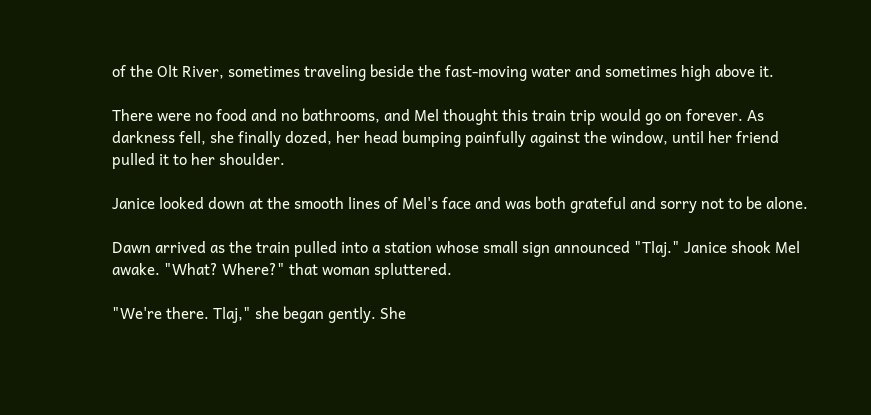of the Olt River, sometimes traveling beside the fast-moving water and sometimes high above it.

There were no food and no bathrooms, and Mel thought this train trip would go on forever. As darkness fell, she finally dozed, her head bumping painfully against the window, until her friend pulled it to her shoulder.

Janice looked down at the smooth lines of Mel's face and was both grateful and sorry not to be alone.

Dawn arrived as the train pulled into a station whose small sign announced "Tlaj." Janice shook Mel awake. "What? Where?" that woman spluttered.

"We're there. Tlaj," she began gently. She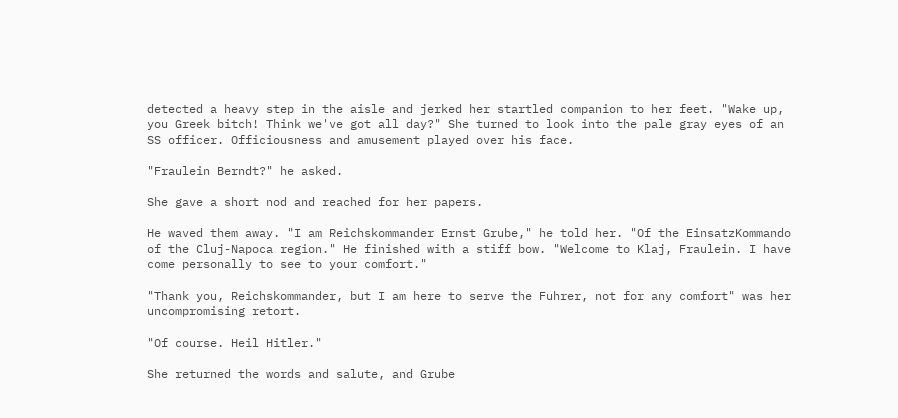detected a heavy step in the aisle and jerked her startled companion to her feet. "Wake up, you Greek bitch! Think we've got all day?" She turned to look into the pale gray eyes of an SS officer. Officiousness and amusement played over his face.

"Fraulein Berndt?" he asked.

She gave a short nod and reached for her papers.

He waved them away. "I am Reichskommander Ernst Grube," he told her. "Of the EinsatzKommando of the Cluj-Napoca region." He finished with a stiff bow. "Welcome to Klaj, Fraulein. I have come personally to see to your comfort."

"Thank you, Reichskommander, but I am here to serve the Fuhrer, not for any comfort" was her uncompromising retort.

"Of course. Heil Hitler."

She returned the words and salute, and Grube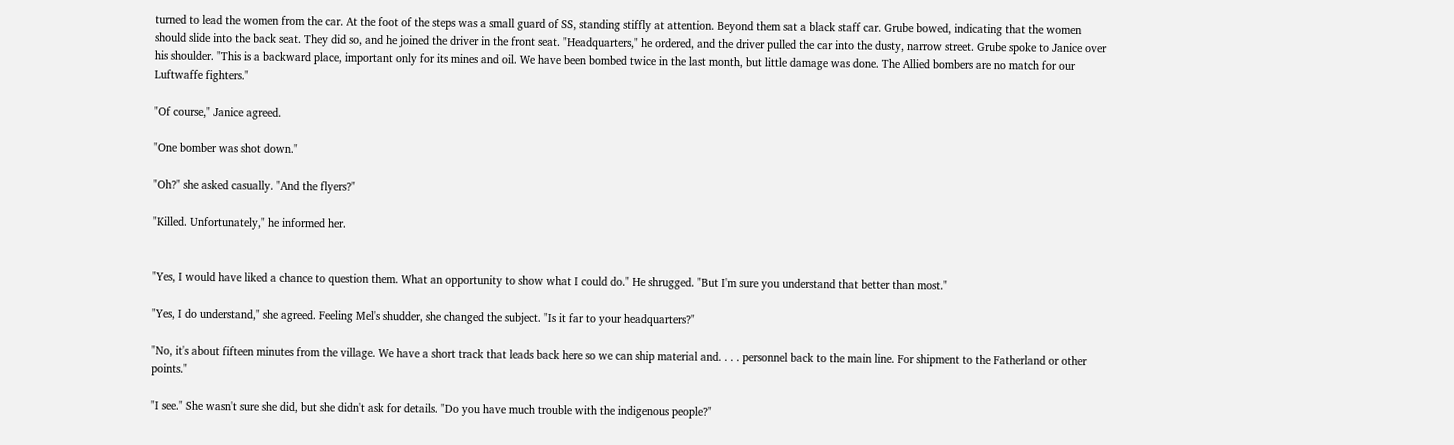turned to lead the women from the car. At the foot of the steps was a small guard of SS, standing stiffly at attention. Beyond them sat a black staff car. Grube bowed, indicating that the women should slide into the back seat. They did so, and he joined the driver in the front seat. "Headquarters," he ordered, and the driver pulled the car into the dusty, narrow street. Grube spoke to Janice over his shoulder. "This is a backward place, important only for its mines and oil. We have been bombed twice in the last month, but little damage was done. The Allied bombers are no match for our Luftwaffe fighters."

"Of course," Janice agreed.

"One bomber was shot down."

"Oh?" she asked casually. "And the flyers?"

"Killed. Unfortunately," he informed her.


"Yes, I would have liked a chance to question them. What an opportunity to show what I could do." He shrugged. "But I'm sure you understand that better than most."

"Yes, I do understand," she agreed. Feeling Mel's shudder, she changed the subject. "Is it far to your headquarters?"

"No, it's about fifteen minutes from the village. We have a short track that leads back here so we can ship material and. . . . personnel back to the main line. For shipment to the Fatherland or other points."

"I see." She wasn't sure she did, but she didn't ask for details. "Do you have much trouble with the indigenous people?"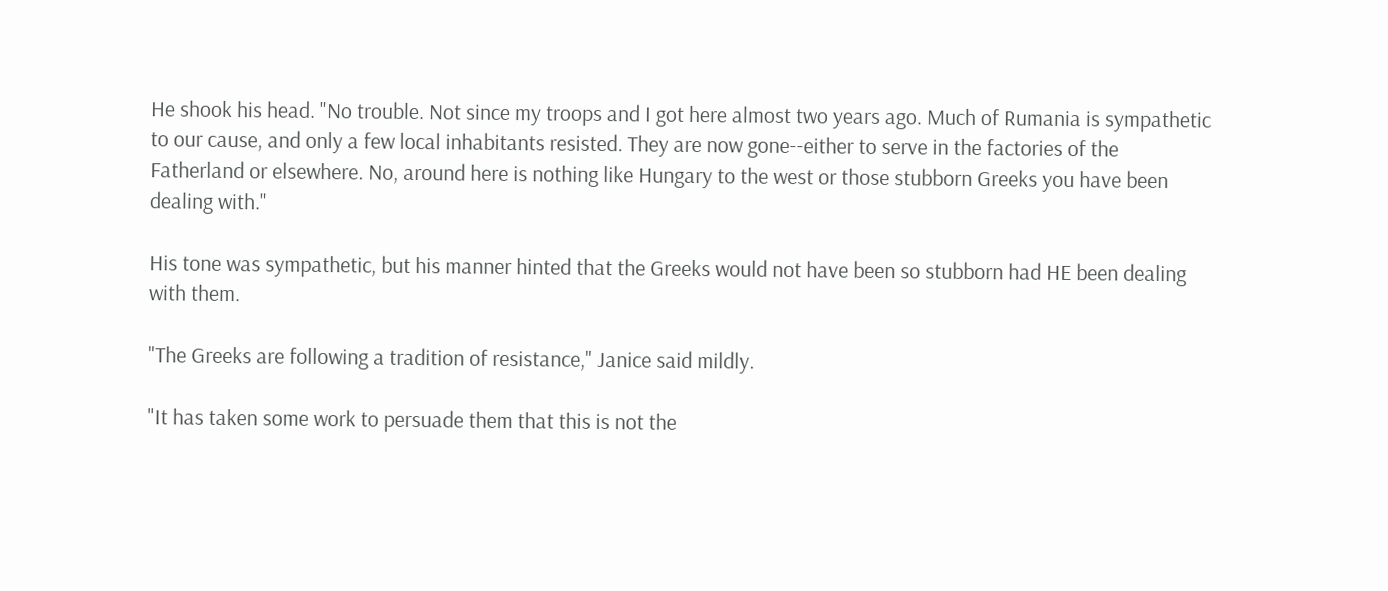He shook his head. "No trouble. Not since my troops and I got here almost two years ago. Much of Rumania is sympathetic to our cause, and only a few local inhabitants resisted. They are now gone--either to serve in the factories of the Fatherland or elsewhere. No, around here is nothing like Hungary to the west or those stubborn Greeks you have been dealing with."

His tone was sympathetic, but his manner hinted that the Greeks would not have been so stubborn had HE been dealing with them.

"The Greeks are following a tradition of resistance," Janice said mildly.

"It has taken some work to persuade them that this is not the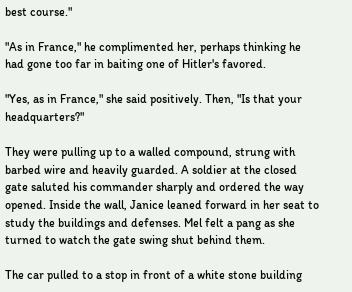best course."

"As in France," he complimented her, perhaps thinking he had gone too far in baiting one of Hitler's favored.

"Yes, as in France," she said positively. Then, "Is that your headquarters?"

They were pulling up to a walled compound, strung with barbed wire and heavily guarded. A soldier at the closed gate saluted his commander sharply and ordered the way opened. Inside the wall, Janice leaned forward in her seat to study the buildings and defenses. Mel felt a pang as she turned to watch the gate swing shut behind them.

The car pulled to a stop in front of a white stone building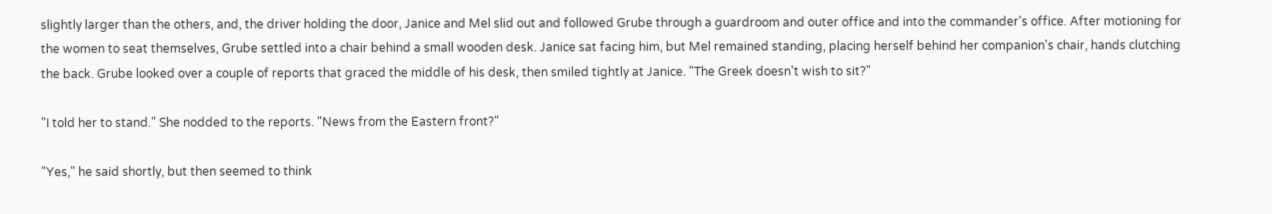slightly larger than the others, and, the driver holding the door, Janice and Mel slid out and followed Grube through a guardroom and outer office and into the commander's office. After motioning for the women to seat themselves, Grube settled into a chair behind a small wooden desk. Janice sat facing him, but Mel remained standing, placing herself behind her companion's chair, hands clutching the back. Grube looked over a couple of reports that graced the middle of his desk, then smiled tightly at Janice. "The Greek doesn't wish to sit?"

"I told her to stand." She nodded to the reports. "News from the Eastern front?"

"Yes," he said shortly, but then seemed to think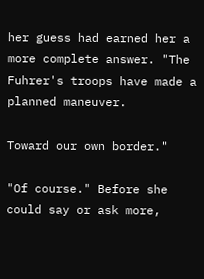her guess had earned her a more complete answer. "The Fuhrer's troops have made a planned maneuver.

Toward our own border."

"Of course." Before she could say or ask more,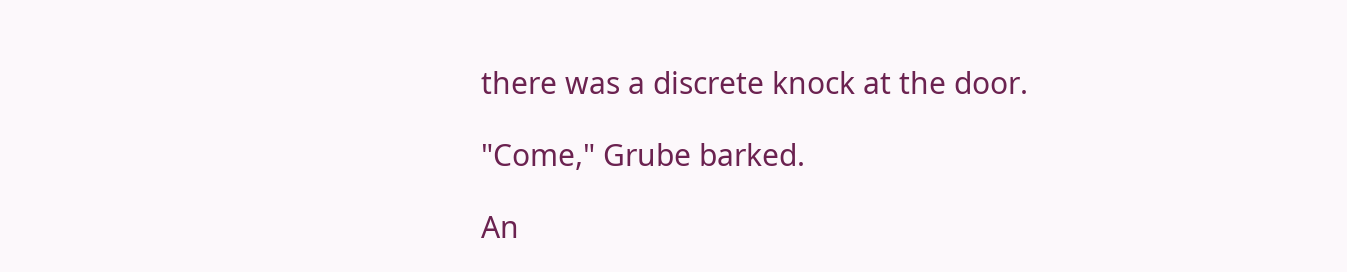there was a discrete knock at the door.

"Come," Grube barked.

An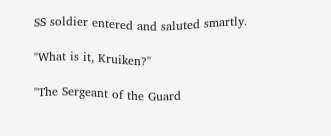SS soldier entered and saluted smartly.

"What is it, Kruiken?"

"The Sergeant of the Guard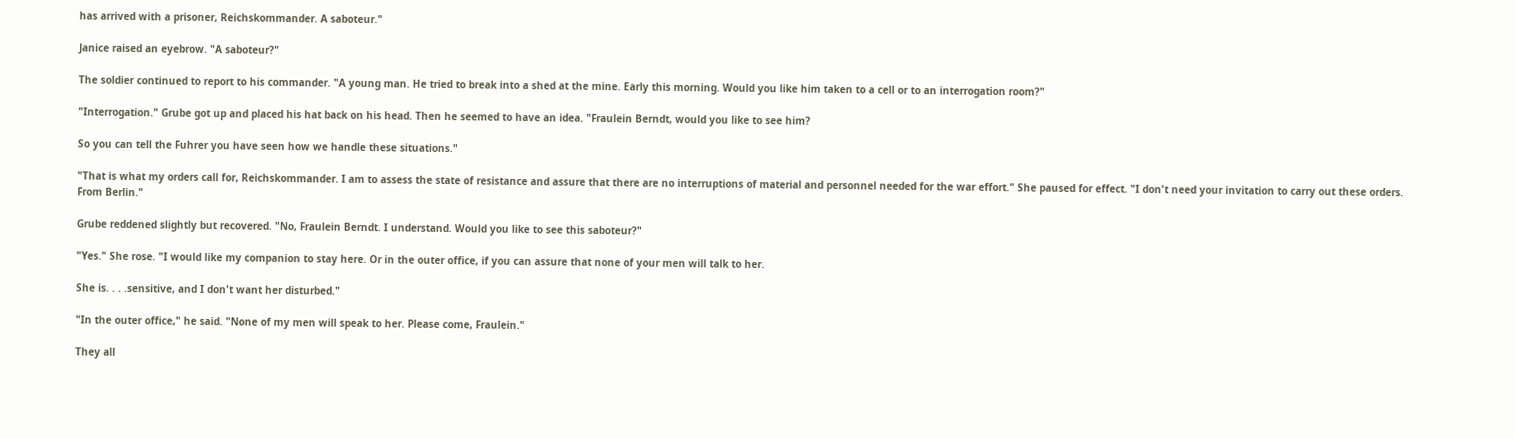has arrived with a prisoner, Reichskommander. A saboteur."

Janice raised an eyebrow. "A saboteur?"

The soldier continued to report to his commander. "A young man. He tried to break into a shed at the mine. Early this morning. Would you like him taken to a cell or to an interrogation room?"

"Interrogation." Grube got up and placed his hat back on his head. Then he seemed to have an idea. "Fraulein Berndt, would you like to see him?

So you can tell the Fuhrer you have seen how we handle these situations."

"That is what my orders call for, Reichskommander. I am to assess the state of resistance and assure that there are no interruptions of material and personnel needed for the war effort." She paused for effect. "I don't need your invitation to carry out these orders. From Berlin."

Grube reddened slightly but recovered. "No, Fraulein Berndt. I understand. Would you like to see this saboteur?"

"Yes." She rose. "I would like my companion to stay here. Or in the outer office, if you can assure that none of your men will talk to her.

She is. . . .sensitive, and I don't want her disturbed."

"In the outer office," he said. "None of my men will speak to her. Please come, Fraulein."

They all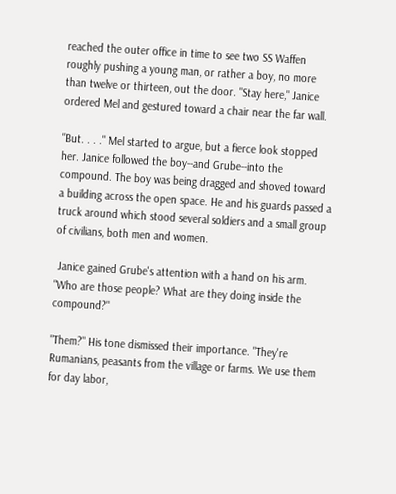reached the outer office in time to see two SS Waffen roughly pushing a young man, or rather a boy, no more than twelve or thirteen, out the door. "Stay here," Janice ordered Mel and gestured toward a chair near the far wall.

"But. . . ." Mel started to argue, but a fierce look stopped her. Janice followed the boy--and Grube--into the compound. The boy was being dragged and shoved toward a building across the open space. He and his guards passed a truck around which stood several soldiers and a small group of civilians, both men and women.

 Janice gained Grube's attention with a hand on his arm. "Who are those people? What are they doing inside the compound?"

"Them?" His tone dismissed their importance. "They're Rumanians, peasants from the village or farms. We use them for day labor,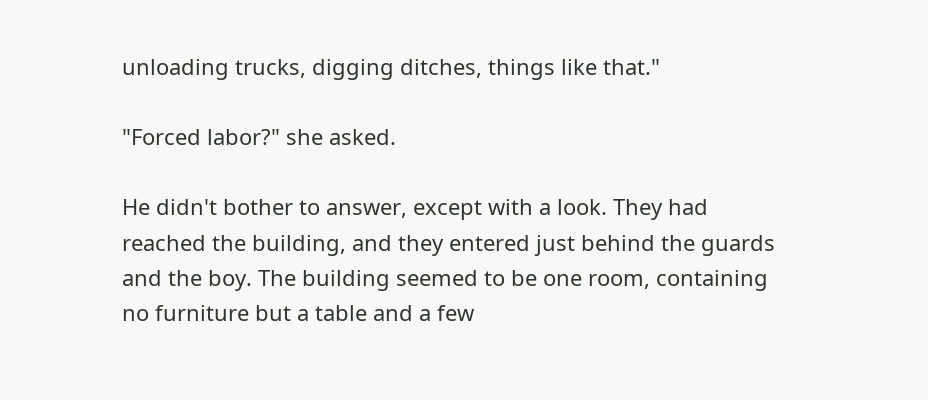unloading trucks, digging ditches, things like that."

"Forced labor?" she asked.

He didn't bother to answer, except with a look. They had reached the building, and they entered just behind the guards and the boy. The building seemed to be one room, containing no furniture but a table and a few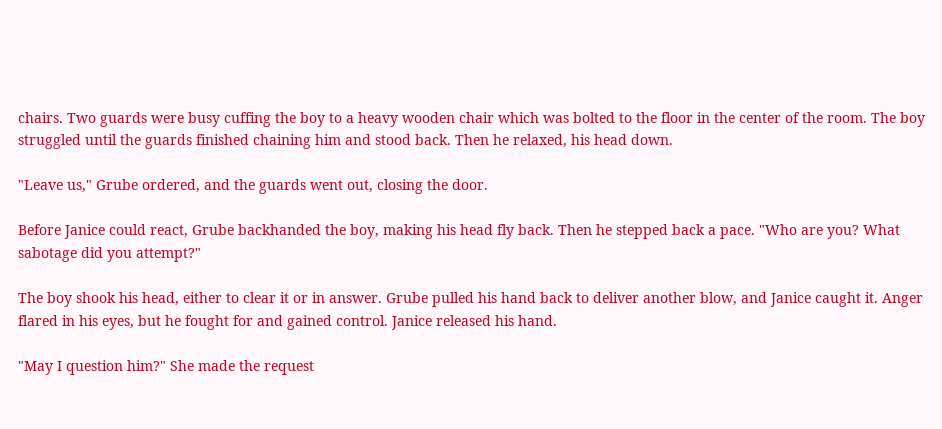chairs. Two guards were busy cuffing the boy to a heavy wooden chair which was bolted to the floor in the center of the room. The boy struggled until the guards finished chaining him and stood back. Then he relaxed, his head down.

"Leave us," Grube ordered, and the guards went out, closing the door.

Before Janice could react, Grube backhanded the boy, making his head fly back. Then he stepped back a pace. "Who are you? What sabotage did you attempt?"

The boy shook his head, either to clear it or in answer. Grube pulled his hand back to deliver another blow, and Janice caught it. Anger flared in his eyes, but he fought for and gained control. Janice released his hand.

"May I question him?" She made the request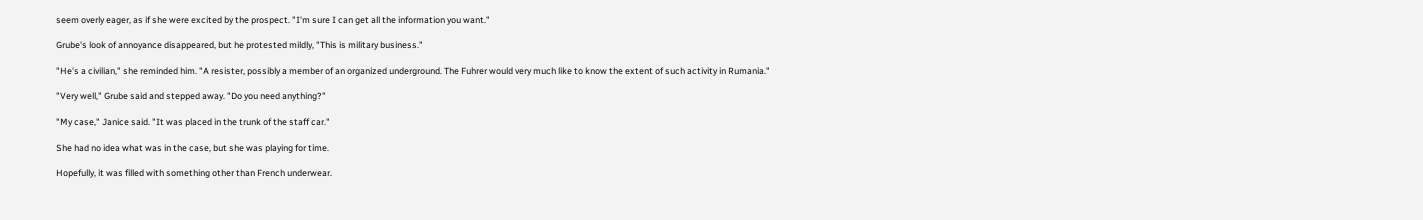seem overly eager, as if she were excited by the prospect. "I'm sure I can get all the information you want."

Grube's look of annoyance disappeared, but he protested mildly, "This is military business."

"He's a civilian," she reminded him. "A resister, possibly a member of an organized underground. The Fuhrer would very much like to know the extent of such activity in Rumania."

"Very well," Grube said and stepped away. "Do you need anything?"

"My case," Janice said. "It was placed in the trunk of the staff car."

She had no idea what was in the case, but she was playing for time.

Hopefully, it was filled with something other than French underwear.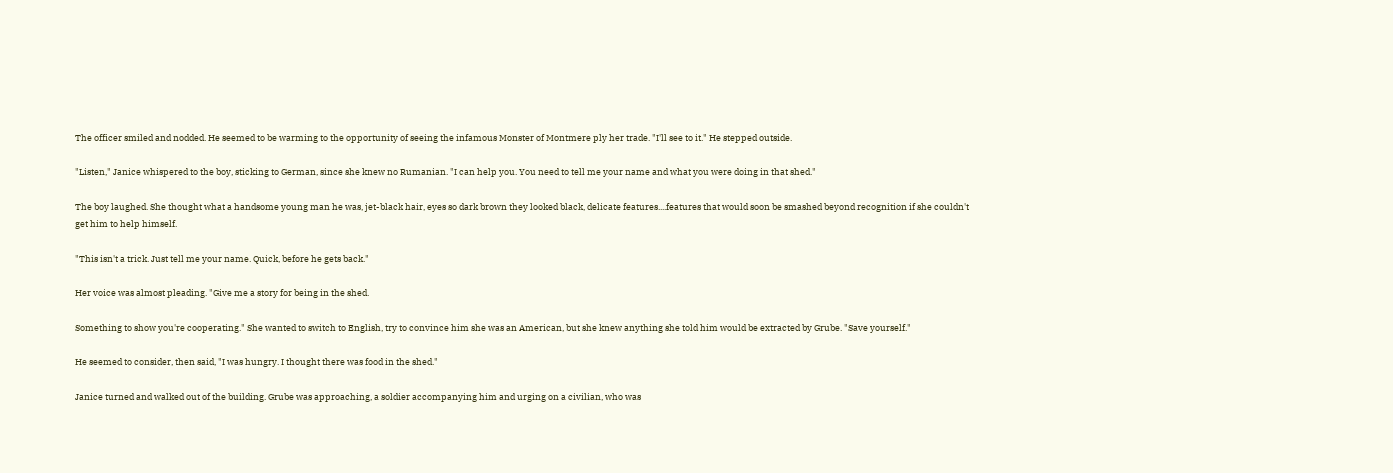The officer smiled and nodded. He seemed to be warming to the opportunity of seeing the infamous Monster of Montmere ply her trade. "I'll see to it." He stepped outside.

"Listen," Janice whispered to the boy, sticking to German, since she knew no Rumanian. "I can help you. You need to tell me your name and what you were doing in that shed."

The boy laughed. She thought what a handsome young man he was, jet-black hair, eyes so dark brown they looked black, delicate features....features that would soon be smashed beyond recognition if she couldn't get him to help himself.

"This isn't a trick. Just tell me your name. Quick, before he gets back."

Her voice was almost pleading. "Give me a story for being in the shed.

Something to show you're cooperating." She wanted to switch to English, try to convince him she was an American, but she knew anything she told him would be extracted by Grube. "Save yourself."

He seemed to consider, then said, "I was hungry. I thought there was food in the shed."

Janice turned and walked out of the building. Grube was approaching, a soldier accompanying him and urging on a civilian, who was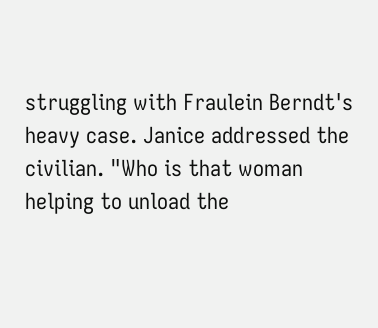struggling with Fraulein Berndt's heavy case. Janice addressed the civilian. "Who is that woman helping to unload the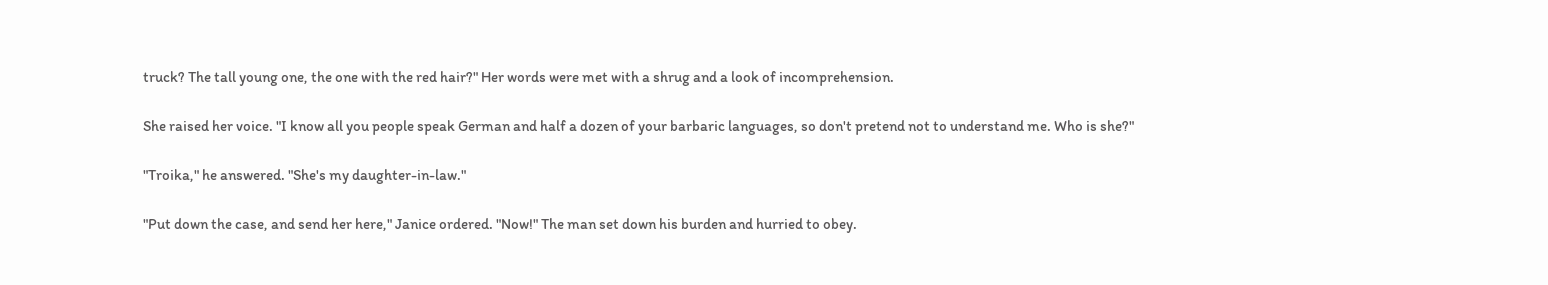truck? The tall young one, the one with the red hair?" Her words were met with a shrug and a look of incomprehension.

She raised her voice. "I know all you people speak German and half a dozen of your barbaric languages, so don't pretend not to understand me. Who is she?"

"Troika," he answered. "She's my daughter-in-law."

"Put down the case, and send her here," Janice ordered. "Now!" The man set down his burden and hurried to obey.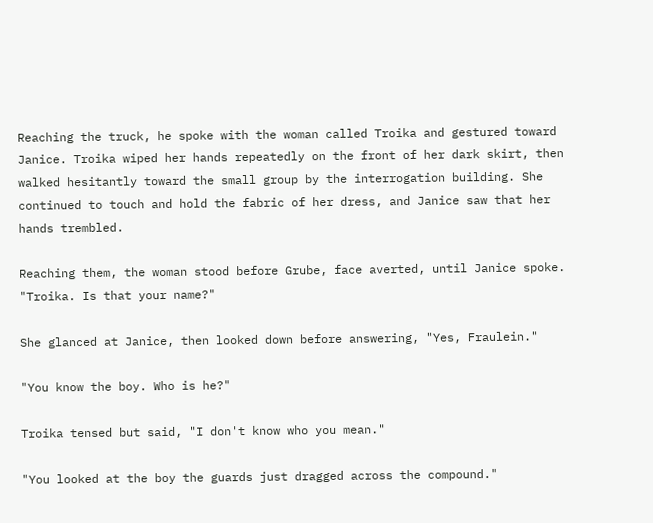Reaching the truck, he spoke with the woman called Troika and gestured toward Janice. Troika wiped her hands repeatedly on the front of her dark skirt, then walked hesitantly toward the small group by the interrogation building. She continued to touch and hold the fabric of her dress, and Janice saw that her hands trembled.

Reaching them, the woman stood before Grube, face averted, until Janice spoke. "Troika. Is that your name?"

She glanced at Janice, then looked down before answering, "Yes, Fraulein."

"You know the boy. Who is he?"

Troika tensed but said, "I don't know who you mean."

"You looked at the boy the guards just dragged across the compound."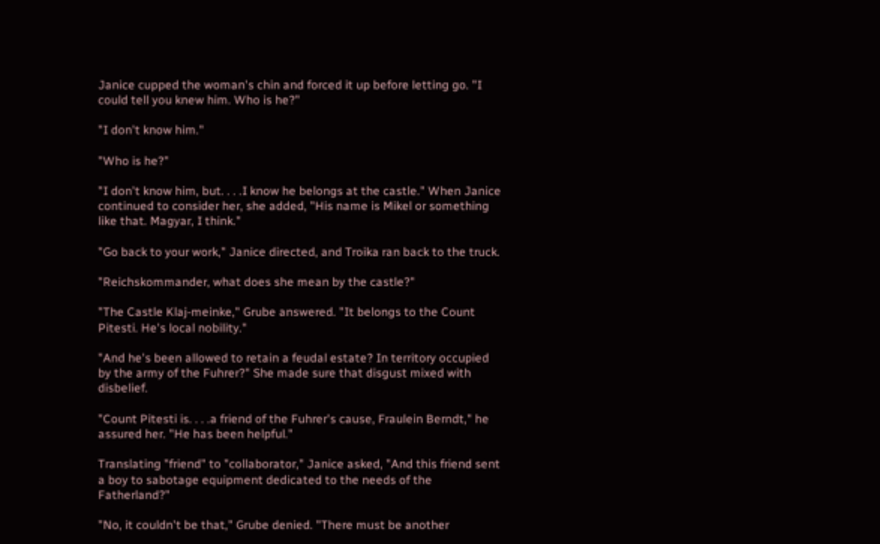Janice cupped the woman's chin and forced it up before letting go. "I could tell you knew him. Who is he?"

"I don't know him."

"Who is he?"

"I don't know him, but. . . .I know he belongs at the castle." When Janice continued to consider her, she added, "His name is Mikel or something like that. Magyar, I think."

"Go back to your work," Janice directed, and Troika ran back to the truck.

"Reichskommander, what does she mean by the castle?"

"The Castle Klaj-meinke," Grube answered. "It belongs to the Count Pitesti. He's local nobility."

"And he's been allowed to retain a feudal estate? In territory occupied by the army of the Fuhrer?" She made sure that disgust mixed with disbelief.

"Count Pitesti is. . . .a friend of the Fuhrer's cause, Fraulein Berndt," he assured her. "He has been helpful."

Translating "friend" to "collaborator," Janice asked, "And this friend sent a boy to sabotage equipment dedicated to the needs of the Fatherland?"

"No, it couldn't be that," Grube denied. "There must be another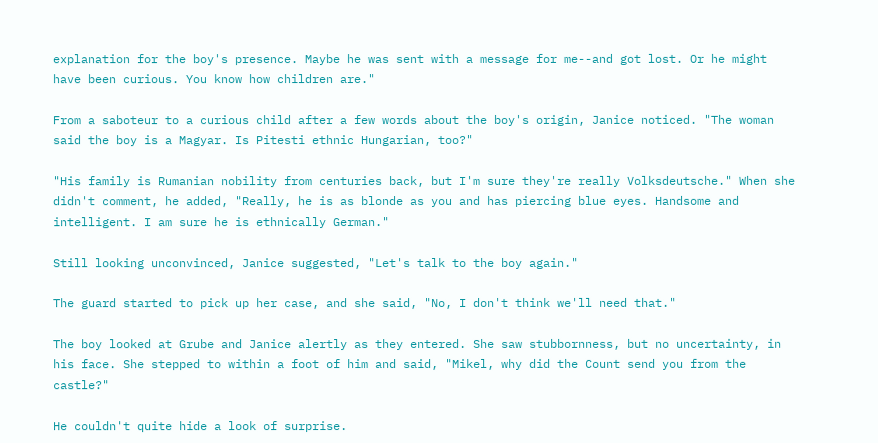explanation for the boy's presence. Maybe he was sent with a message for me--and got lost. Or he might have been curious. You know how children are."

From a saboteur to a curious child after a few words about the boy's origin, Janice noticed. "The woman said the boy is a Magyar. Is Pitesti ethnic Hungarian, too?"

"His family is Rumanian nobility from centuries back, but I'm sure they're really Volksdeutsche." When she didn't comment, he added, "Really, he is as blonde as you and has piercing blue eyes. Handsome and intelligent. I am sure he is ethnically German."

Still looking unconvinced, Janice suggested, "Let's talk to the boy again."

The guard started to pick up her case, and she said, "No, I don't think we'll need that."

The boy looked at Grube and Janice alertly as they entered. She saw stubbornness, but no uncertainty, in his face. She stepped to within a foot of him and said, "Mikel, why did the Count send you from the castle?"

He couldn't quite hide a look of surprise.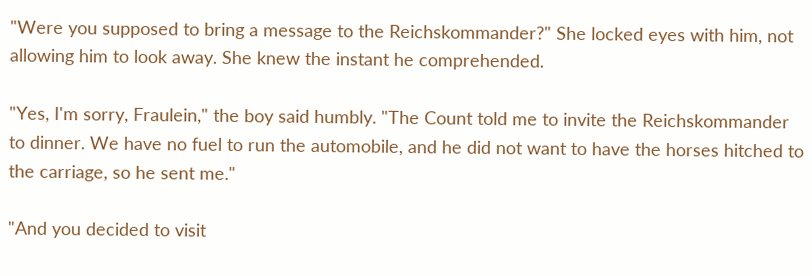"Were you supposed to bring a message to the Reichskommander?" She locked eyes with him, not allowing him to look away. She knew the instant he comprehended.

"Yes, I'm sorry, Fraulein," the boy said humbly. "The Count told me to invite the Reichskommander to dinner. We have no fuel to run the automobile, and he did not want to have the horses hitched to the carriage, so he sent me."

"And you decided to visit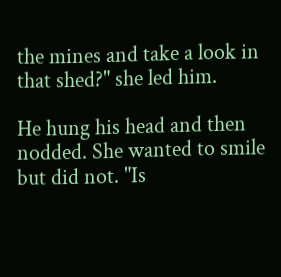the mines and take a look in that shed?" she led him.

He hung his head and then nodded. She wanted to smile but did not. "Is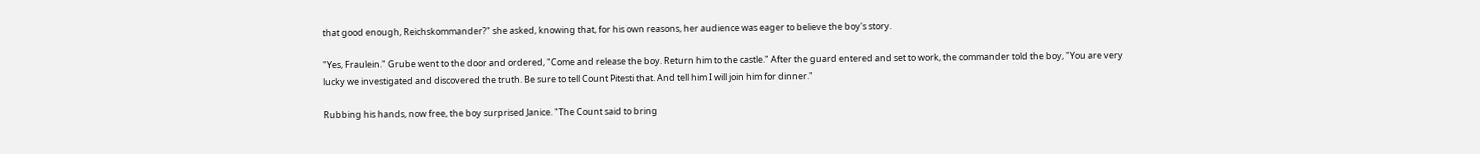that good enough, Reichskommander?" she asked, knowing that, for his own reasons, her audience was eager to believe the boy's story.

"Yes, Fraulein." Grube went to the door and ordered, "Come and release the boy. Return him to the castle." After the guard entered and set to work, the commander told the boy, "You are very lucky we investigated and discovered the truth. Be sure to tell Count Pitesti that. And tell him I will join him for dinner."

Rubbing his hands, now free, the boy surprised Janice. "The Count said to bring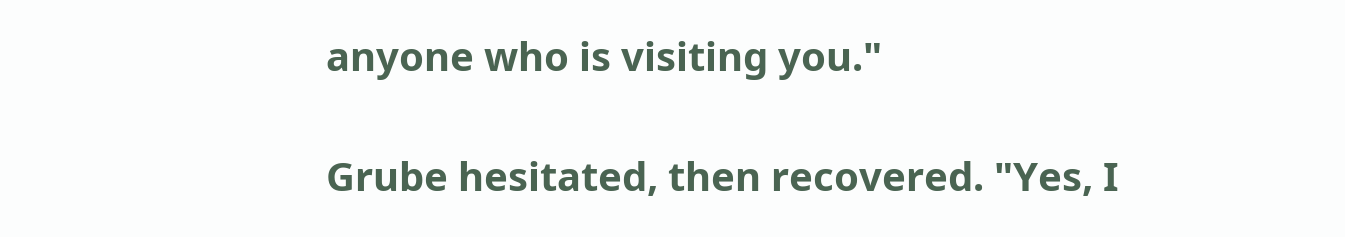anyone who is visiting you."

Grube hesitated, then recovered. "Yes, I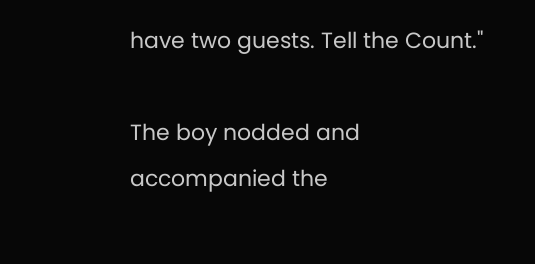have two guests. Tell the Count."

The boy nodded and accompanied the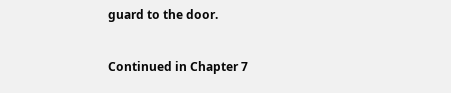guard to the door.


Continued in Chapter 7